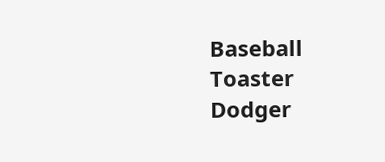Baseball Toaster Dodger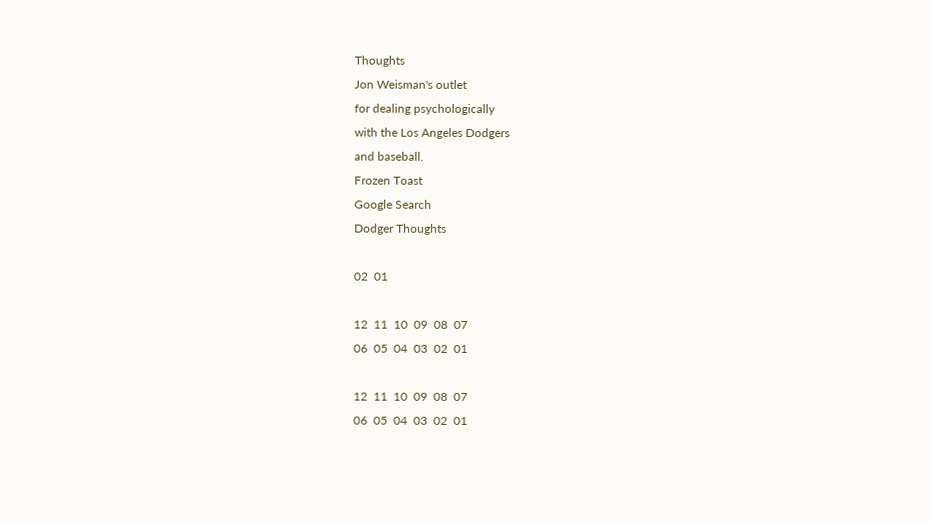Thoughts
Jon Weisman's outlet
for dealing psychologically
with the Los Angeles Dodgers
and baseball.
Frozen Toast
Google Search
Dodger Thoughts

02  01

12  11  10  09  08  07
06  05  04  03  02  01

12  11  10  09  08  07
06  05  04  03  02  01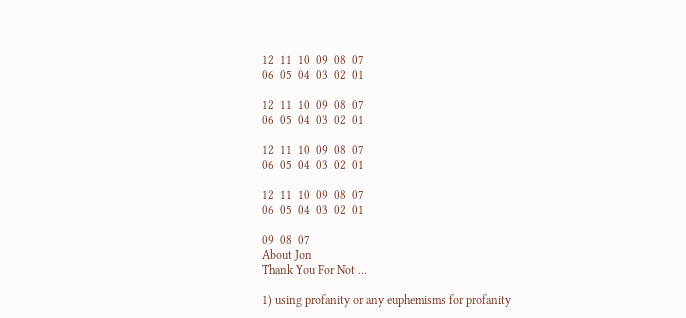12  11  10  09  08  07
06  05  04  03  02  01

12  11  10  09  08  07
06  05  04  03  02  01

12  11  10  09  08  07
06  05  04  03  02  01

12  11  10  09  08  07
06  05  04  03  02  01

09  08  07
About Jon
Thank You For Not ...

1) using profanity or any euphemisms for profanity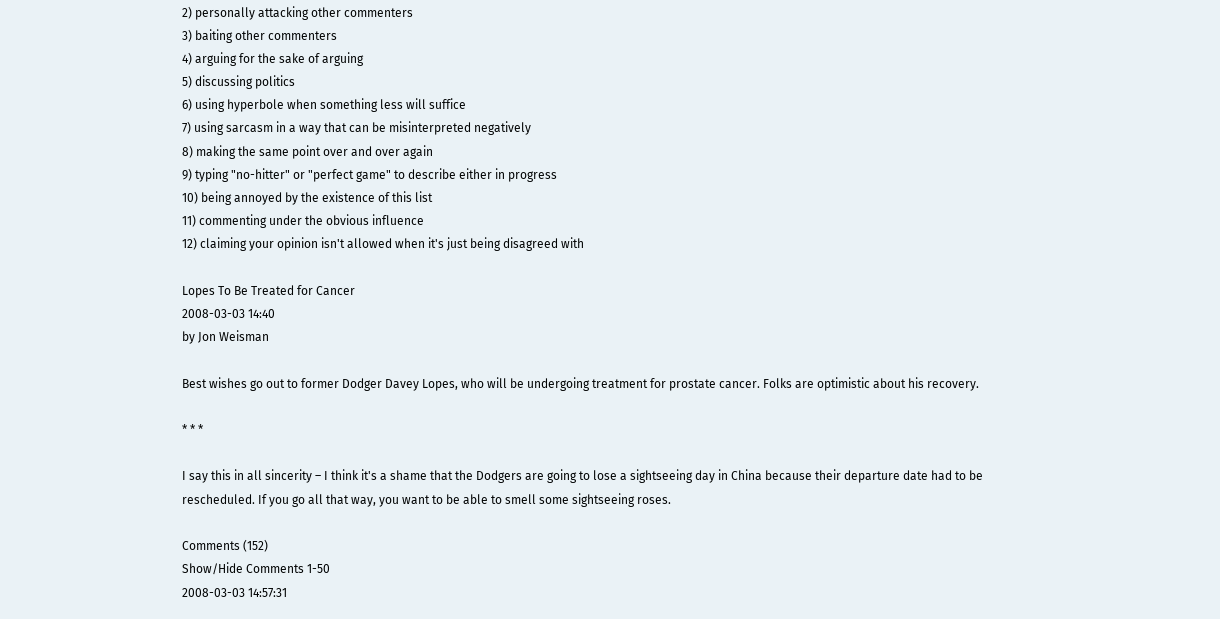2) personally attacking other commenters
3) baiting other commenters
4) arguing for the sake of arguing
5) discussing politics
6) using hyperbole when something less will suffice
7) using sarcasm in a way that can be misinterpreted negatively
8) making the same point over and over again
9) typing "no-hitter" or "perfect game" to describe either in progress
10) being annoyed by the existence of this list
11) commenting under the obvious influence
12) claiming your opinion isn't allowed when it's just being disagreed with

Lopes To Be Treated for Cancer
2008-03-03 14:40
by Jon Weisman

Best wishes go out to former Dodger Davey Lopes, who will be undergoing treatment for prostate cancer. Folks are optimistic about his recovery.

* * *

I say this in all sincerity – I think it's a shame that the Dodgers are going to lose a sightseeing day in China because their departure date had to be rescheduled. If you go all that way, you want to be able to smell some sightseeing roses.

Comments (152)
Show/Hide Comments 1-50
2008-03-03 14:57:31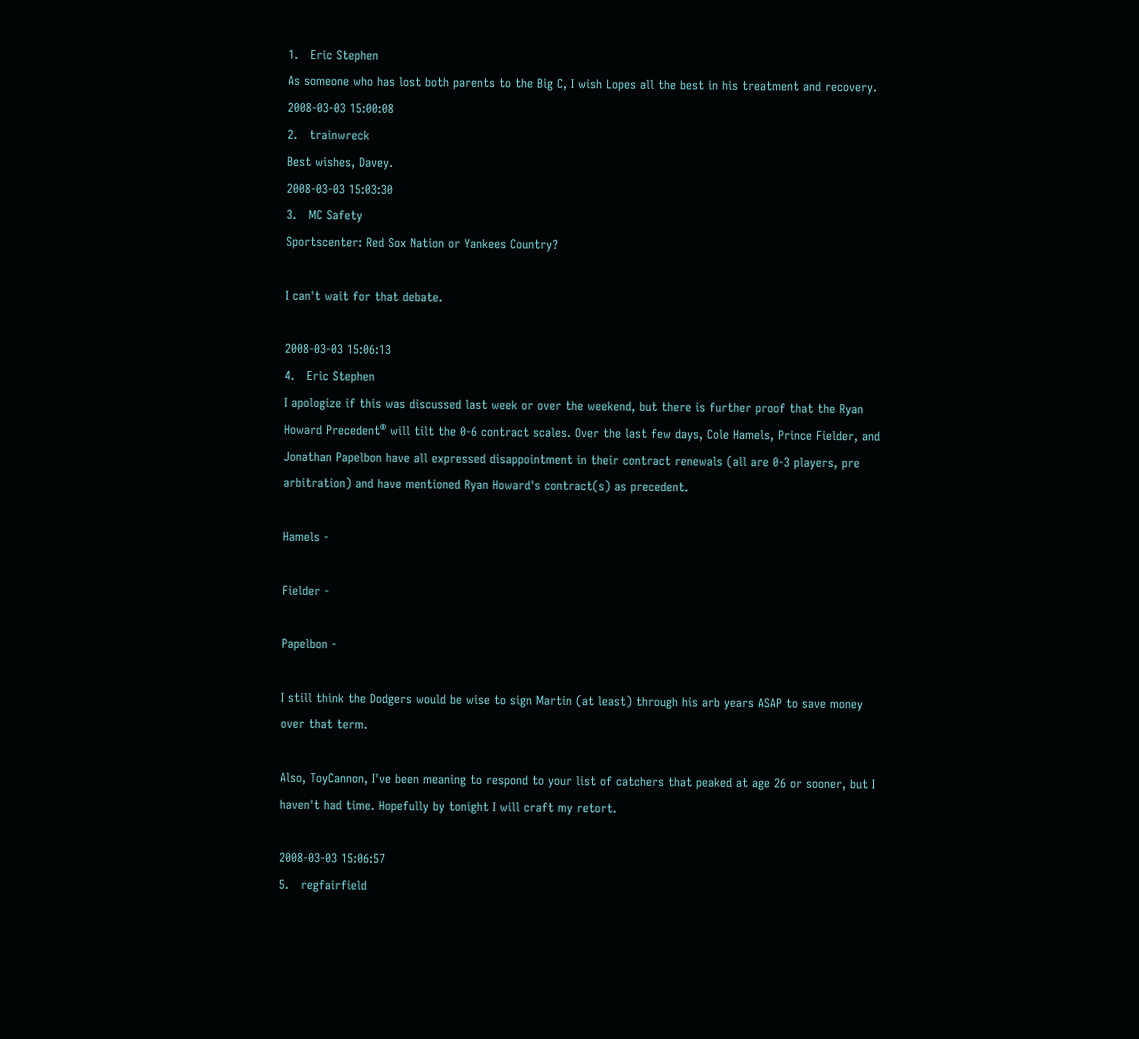1.   Eric Stephen
As someone who has lost both parents to the Big C, I wish Lopes all the best in his treatment and recovery.
2008-03-03 15:00:08
2.   trainwreck
Best wishes, Davey.
2008-03-03 15:03:30
3.   MC Safety
Sportscenter: Red Sox Nation or Yankees Country?

I can't wait for that debate.

2008-03-03 15:06:13
4.   Eric Stephen
I apologize if this was discussed last week or over the weekend, but there is further proof that the Ryan Howard Precedent® will tilt the 0-6 contract scales. Over the last few days, Cole Hamels, Prince Fielder, and Jonathan Papelbon have all expressed disappointment in their contract renewals (all are 0-3 players, pre arbitration) and have mentioned Ryan Howard's contract(s) as precedent.

Hamels -

Fielder -

Papelbon -

I still think the Dodgers would be wise to sign Martin (at least) through his arb years ASAP to save money over that term.

Also, ToyCannon, I've been meaning to respond to your list of catchers that peaked at age 26 or sooner, but I haven't had time. Hopefully by tonight I will craft my retort.

2008-03-03 15:06:57
5.   regfairfield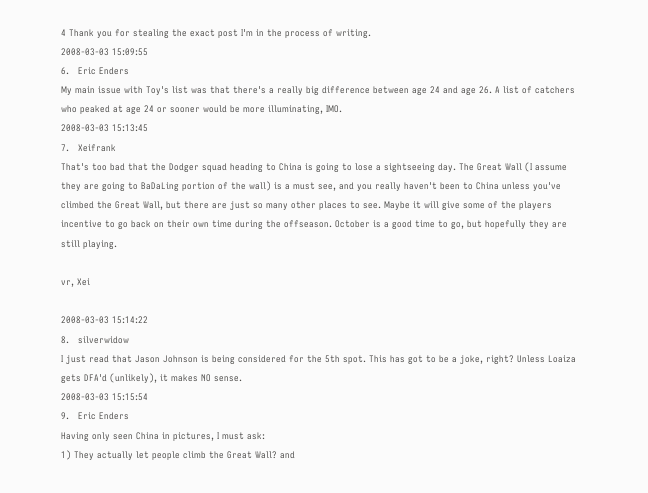4 Thank you for stealing the exact post I'm in the process of writing.
2008-03-03 15:09:55
6.   Eric Enders
My main issue with Toy's list was that there's a really big difference between age 24 and age 26. A list of catchers who peaked at age 24 or sooner would be more illuminating, IMO.
2008-03-03 15:13:45
7.   Xeifrank
That's too bad that the Dodger squad heading to China is going to lose a sightseeing day. The Great Wall (I assume they are going to BaDaLing portion of the wall) is a must see, and you really haven't been to China unless you've climbed the Great Wall, but there are just so many other places to see. Maybe it will give some of the players incentive to go back on their own time during the offseason. October is a good time to go, but hopefully they are still playing.

vr, Xei

2008-03-03 15:14:22
8.   silverwidow
I just read that Jason Johnson is being considered for the 5th spot. This has got to be a joke, right? Unless Loaiza gets DFA'd (unlikely), it makes NO sense.
2008-03-03 15:15:54
9.   Eric Enders
Having only seen China in pictures, I must ask:
1) They actually let people climb the Great Wall? and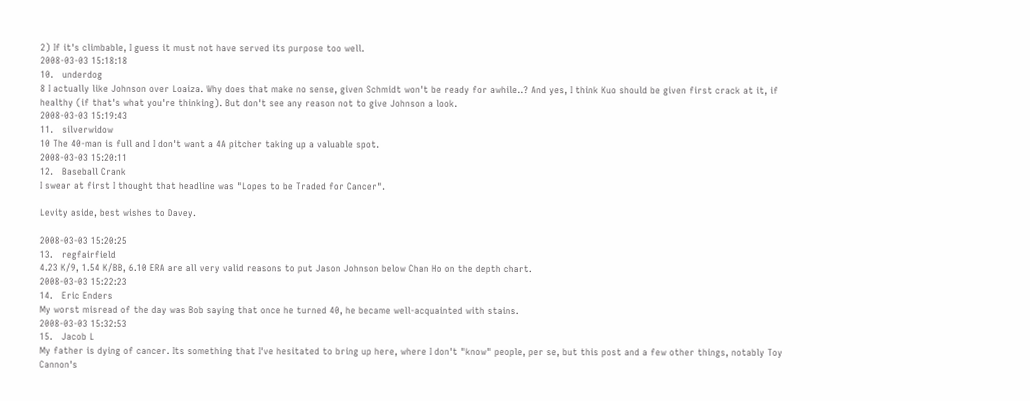2) If it's climbable, I guess it must not have served its purpose too well.
2008-03-03 15:18:18
10.   underdog
8 I actually like Johnson over Loaiza. Why does that make no sense, given Schmidt won't be ready for awhile..? And yes, I think Kuo should be given first crack at it, if healthy (if that's what you're thinking). But don't see any reason not to give Johnson a look.
2008-03-03 15:19:43
11.   silverwidow
10 The 40-man is full and I don't want a 4A pitcher taking up a valuable spot.
2008-03-03 15:20:11
12.   Baseball Crank
I swear at first I thought that headline was "Lopes to be Traded for Cancer".

Levity aside, best wishes to Davey.

2008-03-03 15:20:25
13.   regfairfield
4.23 K/9, 1.54 K/BB, 6.10 ERA are all very valid reasons to put Jason Johnson below Chan Ho on the depth chart.
2008-03-03 15:22:23
14.   Eric Enders
My worst misread of the day was Bob saying that once he turned 40, he became well-acquainted with stains.
2008-03-03 15:32:53
15.   Jacob L
My father is dying of cancer. Its something that I've hesitated to bring up here, where I don't "know" people, per se, but this post and a few other things, notably Toy Cannon's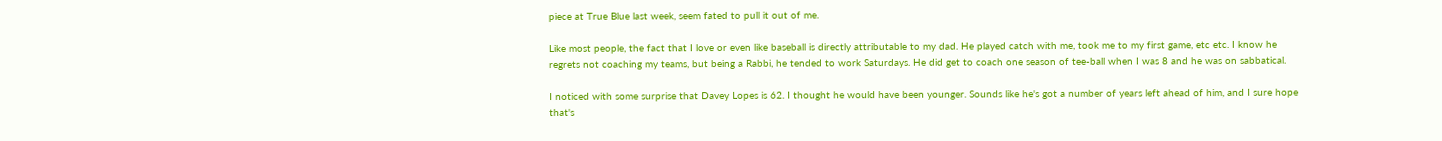piece at True Blue last week, seem fated to pull it out of me.

Like most people, the fact that I love or even like baseball is directly attributable to my dad. He played catch with me, took me to my first game, etc etc. I know he regrets not coaching my teams, but being a Rabbi, he tended to work Saturdays. He did get to coach one season of tee-ball when I was 8 and he was on sabbatical.

I noticed with some surprise that Davey Lopes is 62. I thought he would have been younger. Sounds like he's got a number of years left ahead of him, and I sure hope that's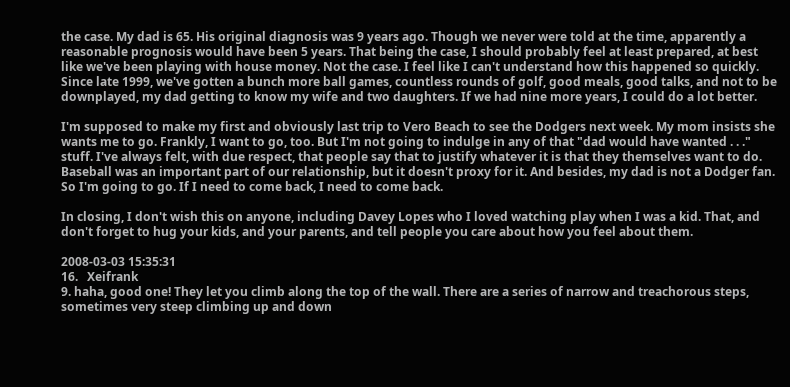the case. My dad is 65. His original diagnosis was 9 years ago. Though we never were told at the time, apparently a reasonable prognosis would have been 5 years. That being the case, I should probably feel at least prepared, at best like we've been playing with house money. Not the case. I feel like I can't understand how this happened so quickly. Since late 1999, we've gotten a bunch more ball games, countless rounds of golf, good meals, good talks, and not to be downplayed, my dad getting to know my wife and two daughters. If we had nine more years, I could do a lot better.

I'm supposed to make my first and obviously last trip to Vero Beach to see the Dodgers next week. My mom insists she wants me to go. Frankly, I want to go, too. But I'm not going to indulge in any of that "dad would have wanted . . ." stuff. I've always felt, with due respect, that people say that to justify whatever it is that they themselves want to do. Baseball was an important part of our relationship, but it doesn't proxy for it. And besides, my dad is not a Dodger fan. So I'm going to go. If I need to come back, I need to come back.

In closing, I don't wish this on anyone, including Davey Lopes who I loved watching play when I was a kid. That, and don't forget to hug your kids, and your parents, and tell people you care about how you feel about them.

2008-03-03 15:35:31
16.   Xeifrank
9. haha, good one! They let you climb along the top of the wall. There are a series of narrow and treachorous steps, sometimes very steep climbing up and down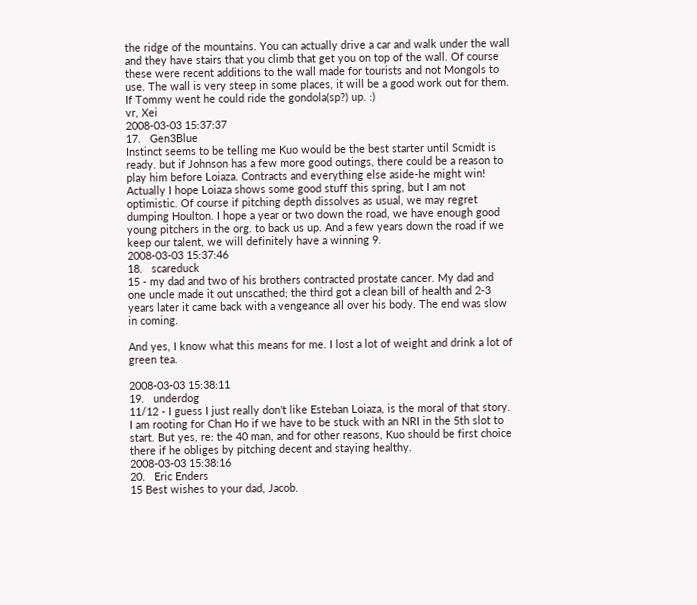the ridge of the mountains. You can actually drive a car and walk under the wall and they have stairs that you climb that get you on top of the wall. Of course these were recent additions to the wall made for tourists and not Mongols to use. The wall is very steep in some places, it will be a good work out for them. If Tommy went he could ride the gondola(sp?) up. :)
vr, Xei
2008-03-03 15:37:37
17.   Gen3Blue
Instinct seems to be telling me Kuo would be the best starter until Scmidt is ready. but if Johnson has a few more good outings, there could be a reason to play him before Loiaza. Contracts and everything else aside-he might win! Actually I hope Loiaza shows some good stuff this spring, but I am not optimistic. Of course if pitching depth dissolves as usual, we may regret dumping Houlton. I hope a year or two down the road, we have enough good young pitchers in the org. to back us up. And a few years down the road if we keep our talent, we will definitely have a winning 9.
2008-03-03 15:37:46
18.   scareduck
15 - my dad and two of his brothers contracted prostate cancer. My dad and one uncle made it out unscathed; the third got a clean bill of health and 2-3 years later it came back with a vengeance all over his body. The end was slow in coming.

And yes, I know what this means for me. I lost a lot of weight and drink a lot of green tea.

2008-03-03 15:38:11
19.   underdog
11/12 - I guess I just really don't like Esteban Loiaza, is the moral of that story. I am rooting for Chan Ho if we have to be stuck with an NRI in the 5th slot to start. But yes, re: the 40 man, and for other reasons, Kuo should be first choice there if he obliges by pitching decent and staying healthy.
2008-03-03 15:38:16
20.   Eric Enders
15 Best wishes to your dad, Jacob.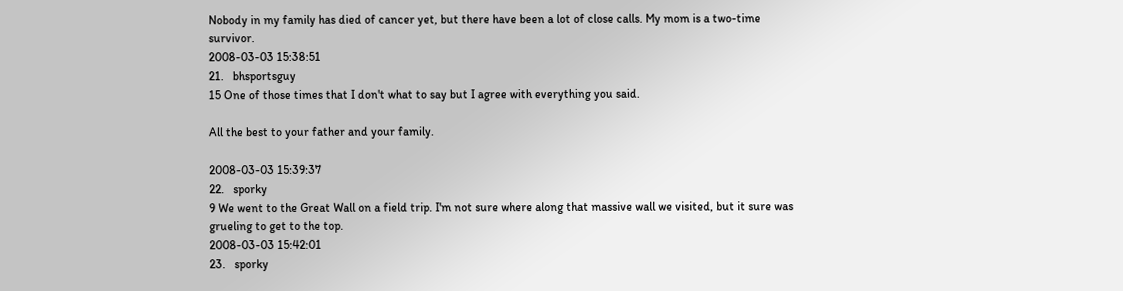Nobody in my family has died of cancer yet, but there have been a lot of close calls. My mom is a two-time survivor.
2008-03-03 15:38:51
21.   bhsportsguy
15 One of those times that I don't what to say but I agree with everything you said.

All the best to your father and your family.

2008-03-03 15:39:37
22.   sporky
9 We went to the Great Wall on a field trip. I'm not sure where along that massive wall we visited, but it sure was grueling to get to the top.
2008-03-03 15:42:01
23.   sporky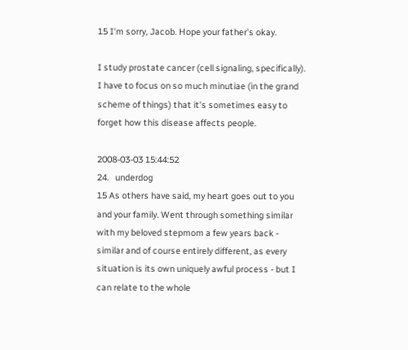15 I'm sorry, Jacob. Hope your father's okay.

I study prostate cancer (cell signaling, specifically). I have to focus on so much minutiae (in the grand scheme of things) that it's sometimes easy to forget how this disease affects people.

2008-03-03 15:44:52
24.   underdog
15 As others have said, my heart goes out to you and your family. Went through something similar with my beloved stepmom a few years back - similar and of course entirely different, as every situation is its own uniquely awful process - but I can relate to the whole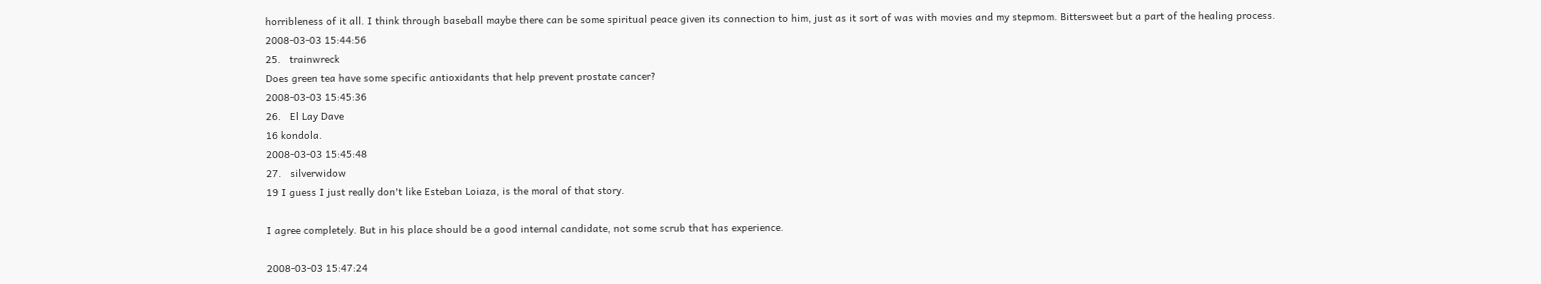horribleness of it all. I think through baseball maybe there can be some spiritual peace given its connection to him, just as it sort of was with movies and my stepmom. Bittersweet but a part of the healing process.
2008-03-03 15:44:56
25.   trainwreck
Does green tea have some specific antioxidants that help prevent prostate cancer?
2008-03-03 15:45:36
26.   El Lay Dave
16 kondola.
2008-03-03 15:45:48
27.   silverwidow
19 I guess I just really don't like Esteban Loiaza, is the moral of that story.

I agree completely. But in his place should be a good internal candidate, not some scrub that has experience.

2008-03-03 15:47:24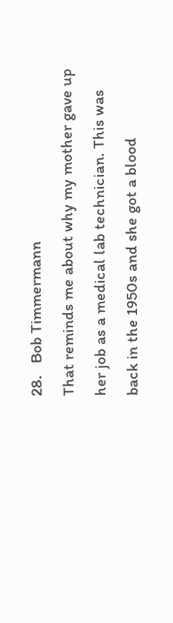28.   Bob Timmermann
That reminds me about why my mother gave up her job as a medical lab technician. This was back in the 1950s and she got a blood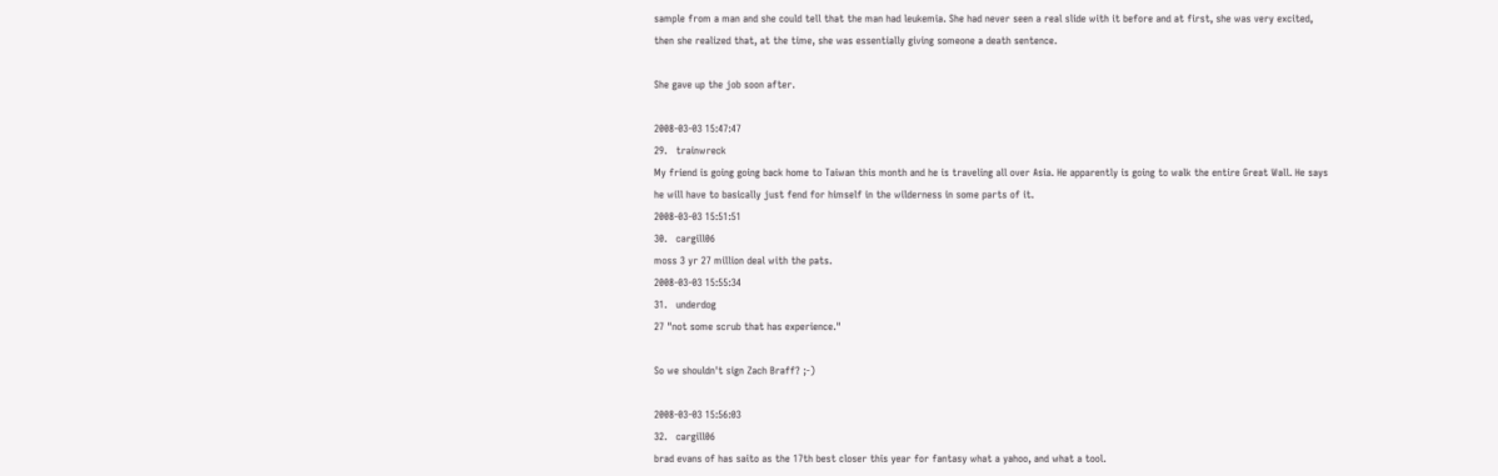sample from a man and she could tell that the man had leukemia. She had never seen a real slide with it before and at first, she was very excited, then she realized that, at the time, she was essentially giving someone a death sentence.

She gave up the job soon after.

2008-03-03 15:47:47
29.   trainwreck
My friend is going going back home to Taiwan this month and he is traveling all over Asia. He apparently is going to walk the entire Great Wall. He says he will have to basically just fend for himself in the wilderness in some parts of it.
2008-03-03 15:51:51
30.   cargill06
moss 3 yr 27 million deal with the pats.
2008-03-03 15:55:34
31.   underdog
27 "not some scrub that has experience."

So we shouldn't sign Zach Braff? ;-)

2008-03-03 15:56:03
32.   cargill06
brad evans of has saito as the 17th best closer this year for fantasy what a yahoo, and what a tool.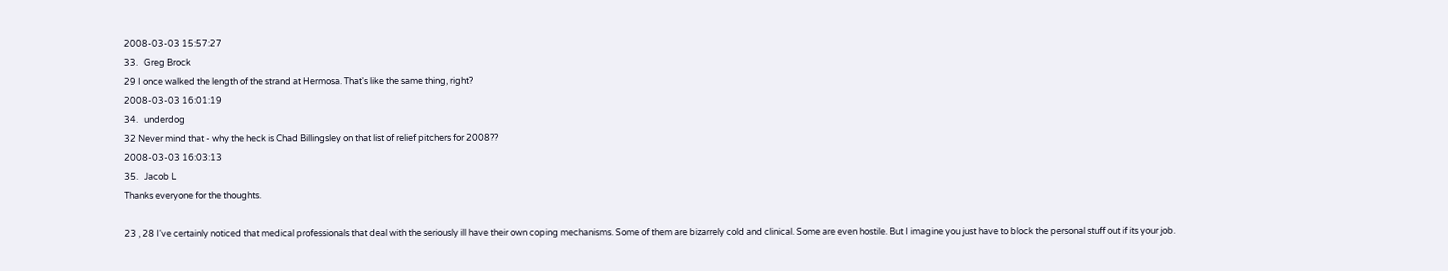2008-03-03 15:57:27
33.   Greg Brock
29 I once walked the length of the strand at Hermosa. That's like the same thing, right?
2008-03-03 16:01:19
34.   underdog
32 Never mind that - why the heck is Chad Billingsley on that list of relief pitchers for 2008??
2008-03-03 16:03:13
35.   Jacob L
Thanks everyone for the thoughts.

23 , 28 I've certainly noticed that medical professionals that deal with the seriously ill have their own coping mechanisms. Some of them are bizarrely cold and clinical. Some are even hostile. But I imagine you just have to block the personal stuff out if its your job.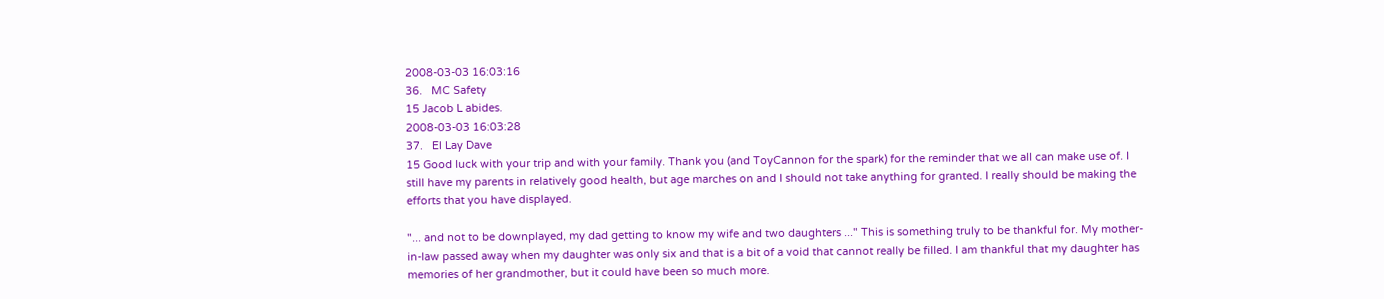2008-03-03 16:03:16
36.   MC Safety
15 Jacob L abides.
2008-03-03 16:03:28
37.   El Lay Dave
15 Good luck with your trip and with your family. Thank you (and ToyCannon for the spark) for the reminder that we all can make use of. I still have my parents in relatively good health, but age marches on and I should not take anything for granted. I really should be making the efforts that you have displayed.

"... and not to be downplayed, my dad getting to know my wife and two daughters ..." This is something truly to be thankful for. My mother-in-law passed away when my daughter was only six and that is a bit of a void that cannot really be filled. I am thankful that my daughter has memories of her grandmother, but it could have been so much more.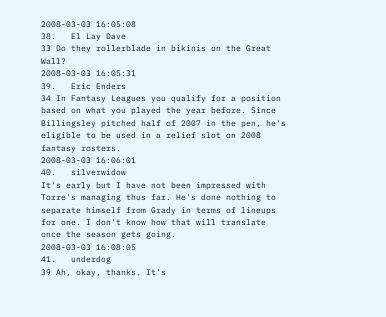2008-03-03 16:05:08
38.   El Lay Dave
33 Do they rollerblade in bikinis on the Great Wall?
2008-03-03 16:05:31
39.   Eric Enders
34 In Fantasy Leagues you qualify for a position based on what you played the year before. Since Billingsley pitched half of 2007 in the pen, he's eligible to be used in a relief slot on 2008 fantasy rosters.
2008-03-03 16:06:01
40.   silverwidow
It's early but I have not been impressed with Torre's managing thus far. He's done nothing to separate himself from Grady in terms of lineups for one. I don't know how that will translate once the season gets going.
2008-03-03 16:08:05
41.   underdog
39 Ah, okay, thanks. It's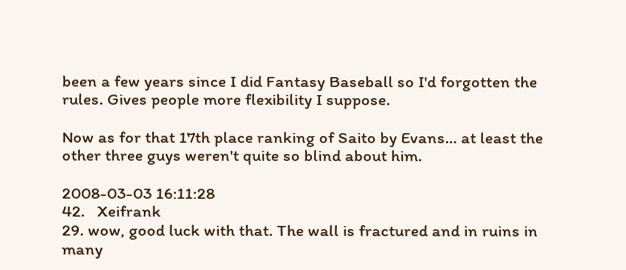been a few years since I did Fantasy Baseball so I'd forgotten the rules. Gives people more flexibility I suppose.

Now as for that 17th place ranking of Saito by Evans... at least the other three guys weren't quite so blind about him.

2008-03-03 16:11:28
42.   Xeifrank
29. wow, good luck with that. The wall is fractured and in ruins in many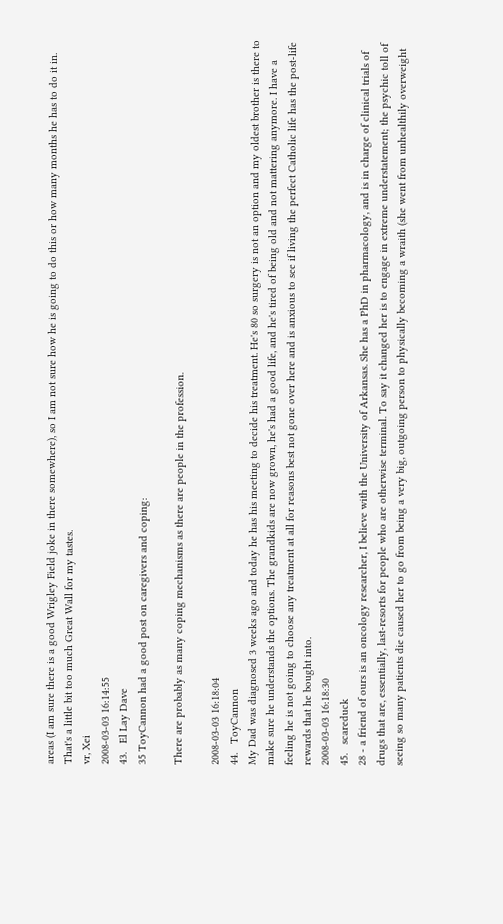areas (I am sure there is a good Wrigley Field joke in there somewhere), so I am not sure how he is going to do this or how many months he has to do it in. That's a little bit too much Great Wall for my tastes.
vr, Xei
2008-03-03 16:14:55
43.   El Lay Dave
35 ToyCannon had a good post on caregivers and coping:

There are probably as many coping mechanisms as there are people in the profession.

2008-03-03 16:18:04
44.   ToyCannon
My Dad was diagnosed 3 weeks ago and today he has his meeting to decide his treatment. He's 80 so surgery is not an option and my oldest brother is there to make sure he understands the options. The grandkids are now grown, he's had a good life, and he's tired of being old and not mattering anymore. I have a feeling he is not going to choose any treatment at all for reasons best not gone over here and is anxious to see if living the perfect Catholic life has the post-life rewards that he bought into.
2008-03-03 16:18:30
45.   scareduck
28 - a friend of ours is an oncology researcher, I believe with the University of Arkansas. She has a PhD in pharmacology, and is in charge of clinical trials of drugs that are, essentially, last-resorts for people who are otherwise terminal. To say it changed her is to engage in extreme understatement; the psychic toll of seeing so many patients die caused her to go from being a very big, outgoing person to physically becoming a wraith (she went from unhealthily overweight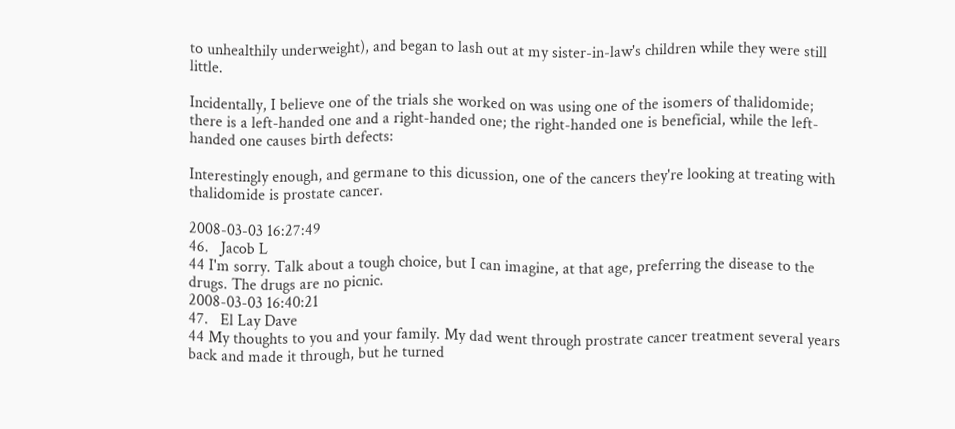to unhealthily underweight), and began to lash out at my sister-in-law's children while they were still little.

Incidentally, I believe one of the trials she worked on was using one of the isomers of thalidomide; there is a left-handed one and a right-handed one; the right-handed one is beneficial, while the left-handed one causes birth defects:

Interestingly enough, and germane to this dicussion, one of the cancers they're looking at treating with thalidomide is prostate cancer.

2008-03-03 16:27:49
46.   Jacob L
44 I'm sorry. Talk about a tough choice, but I can imagine, at that age, preferring the disease to the drugs. The drugs are no picnic.
2008-03-03 16:40:21
47.   El Lay Dave
44 My thoughts to you and your family. My dad went through prostrate cancer treatment several years back and made it through, but he turned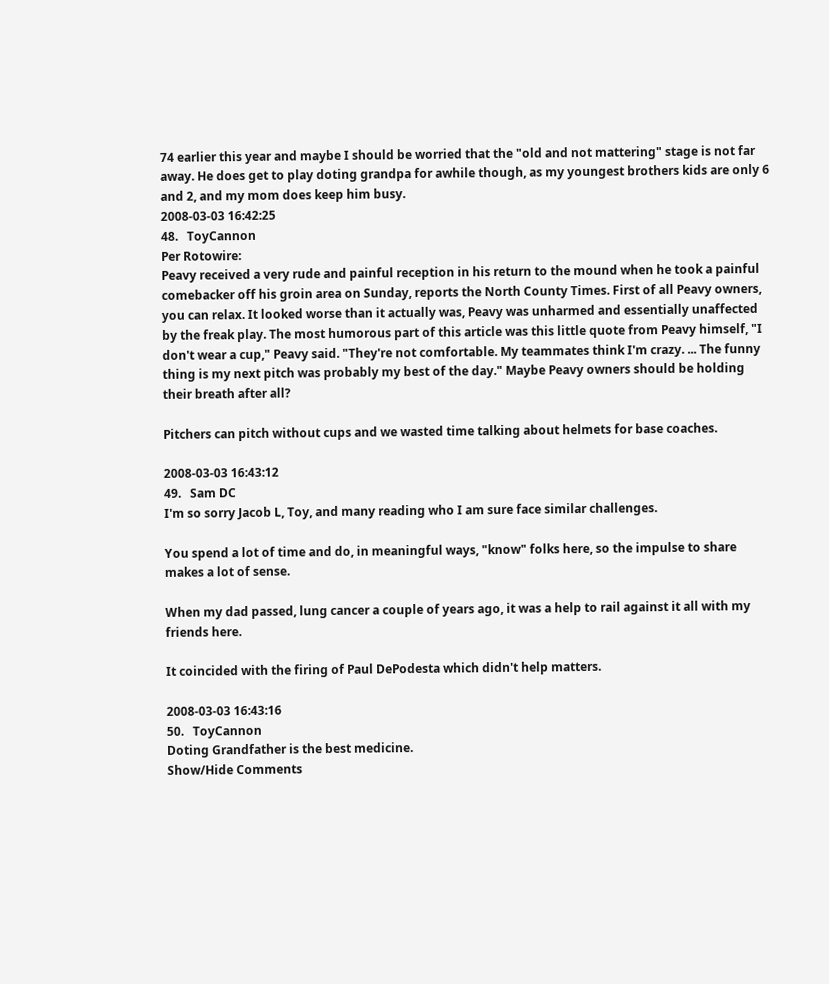74 earlier this year and maybe I should be worried that the "old and not mattering" stage is not far away. He does get to play doting grandpa for awhile though, as my youngest brothers kids are only 6 and 2, and my mom does keep him busy.
2008-03-03 16:42:25
48.   ToyCannon
Per Rotowire:
Peavy received a very rude and painful reception in his return to the mound when he took a painful comebacker off his groin area on Sunday, reports the North County Times. First of all Peavy owners, you can relax. It looked worse than it actually was, Peavy was unharmed and essentially unaffected by the freak play. The most humorous part of this article was this little quote from Peavy himself, "I don't wear a cup," Peavy said. "They're not comfortable. My teammates think I'm crazy. ... The funny thing is my next pitch was probably my best of the day." Maybe Peavy owners should be holding their breath after all?

Pitchers can pitch without cups and we wasted time talking about helmets for base coaches.

2008-03-03 16:43:12
49.   Sam DC
I'm so sorry Jacob L, Toy, and many reading who I am sure face similar challenges.

You spend a lot of time and do, in meaningful ways, "know" folks here, so the impulse to share makes a lot of sense.

When my dad passed, lung cancer a couple of years ago, it was a help to rail against it all with my friends here.

It coincided with the firing of Paul DePodesta which didn't help matters.

2008-03-03 16:43:16
50.   ToyCannon
Doting Grandfather is the best medicine.
Show/Hide Comments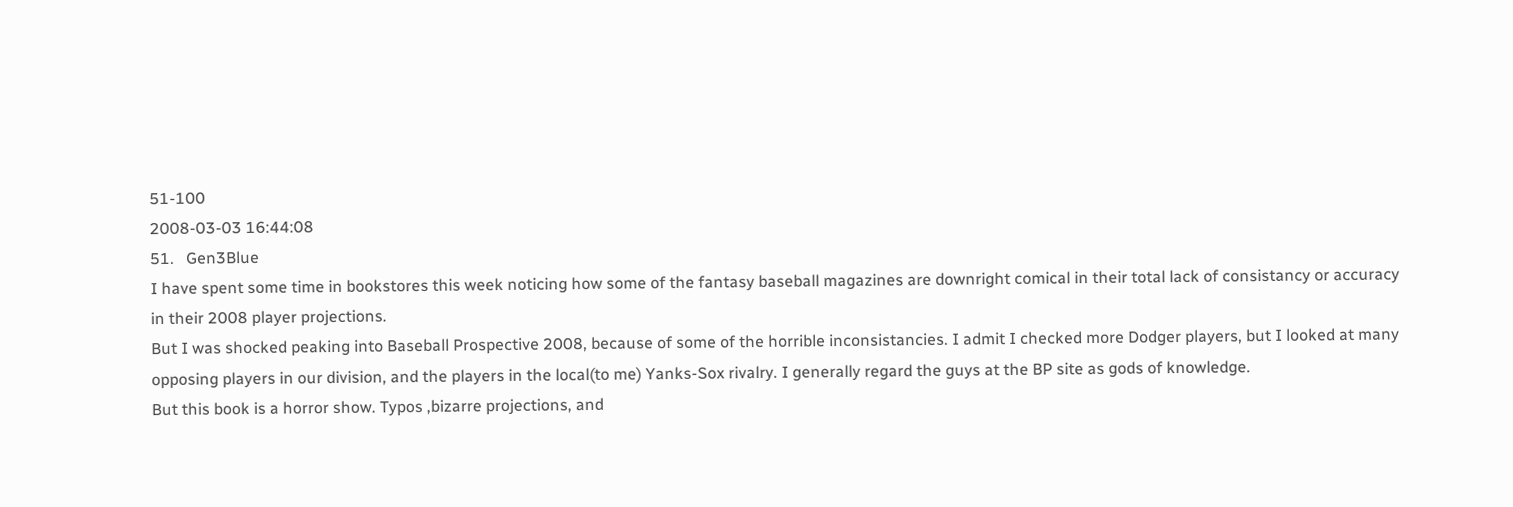51-100
2008-03-03 16:44:08
51.   Gen3Blue
I have spent some time in bookstores this week noticing how some of the fantasy baseball magazines are downright comical in their total lack of consistancy or accuracy in their 2008 player projections.
But I was shocked peaking into Baseball Prospective 2008, because of some of the horrible inconsistancies. I admit I checked more Dodger players, but I looked at many opposing players in our division, and the players in the local(to me) Yanks-Sox rivalry. I generally regard the guys at the BP site as gods of knowledge.
But this book is a horror show. Typos ,bizarre projections, and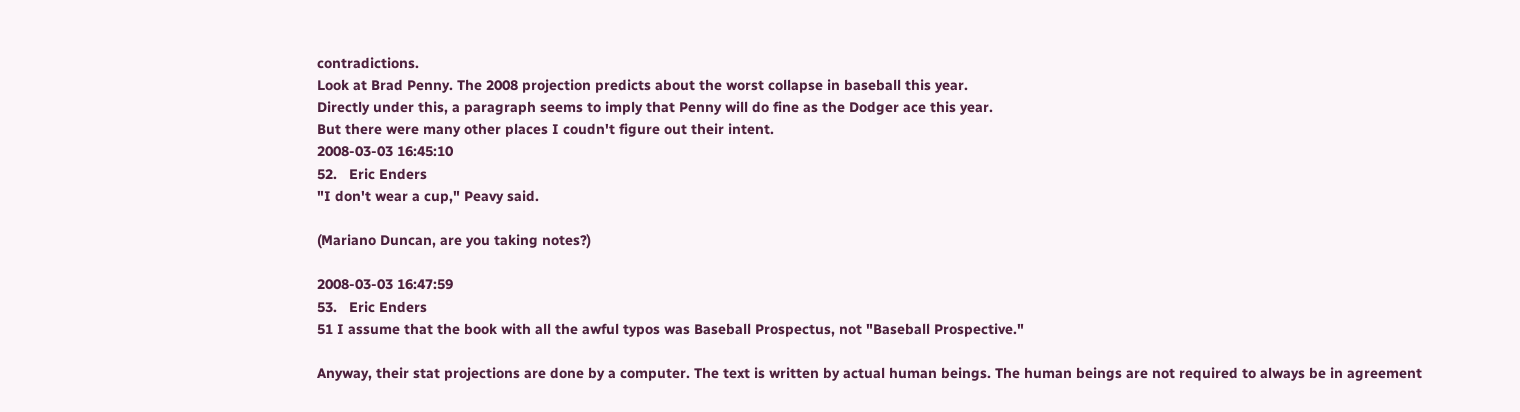contradictions.
Look at Brad Penny. The 2008 projection predicts about the worst collapse in baseball this year.
Directly under this, a paragraph seems to imply that Penny will do fine as the Dodger ace this year.
But there were many other places I coudn't figure out their intent.
2008-03-03 16:45:10
52.   Eric Enders
"I don't wear a cup," Peavy said.

(Mariano Duncan, are you taking notes?)

2008-03-03 16:47:59
53.   Eric Enders
51 I assume that the book with all the awful typos was Baseball Prospectus, not "Baseball Prospective."

Anyway, their stat projections are done by a computer. The text is written by actual human beings. The human beings are not required to always be in agreement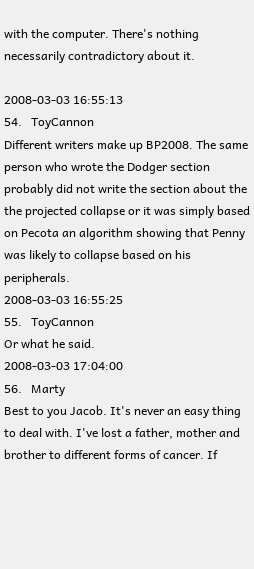with the computer. There's nothing necessarily contradictory about it.

2008-03-03 16:55:13
54.   ToyCannon
Different writers make up BP2008. The same person who wrote the Dodger section probably did not write the section about the the projected collapse or it was simply based on Pecota an algorithm showing that Penny was likely to collapse based on his peripherals.
2008-03-03 16:55:25
55.   ToyCannon
Or what he said.
2008-03-03 17:04:00
56.   Marty
Best to you Jacob. It's never an easy thing to deal with. I've lost a father, mother and brother to different forms of cancer. If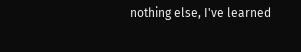nothing else, I've learned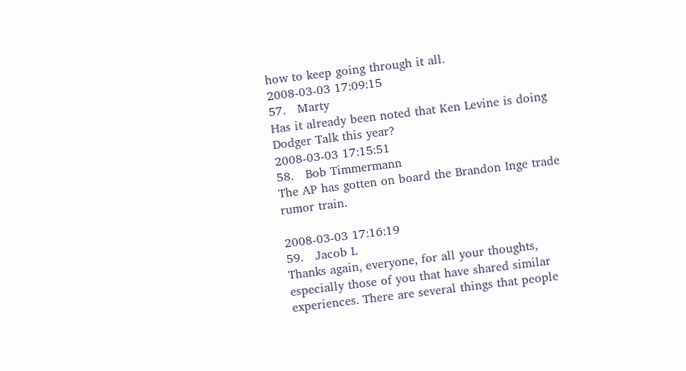how to keep going through it all.
2008-03-03 17:09:15
57.   Marty
Has it already been noted that Ken Levine is doing Dodger Talk this year?
2008-03-03 17:15:51
58.   Bob Timmermann
The AP has gotten on board the Brandon Inge trade rumor train.

2008-03-03 17:16:19
59.   Jacob L
Thanks again, everyone, for all your thoughts, especially those of you that have shared similar experiences. There are several things that people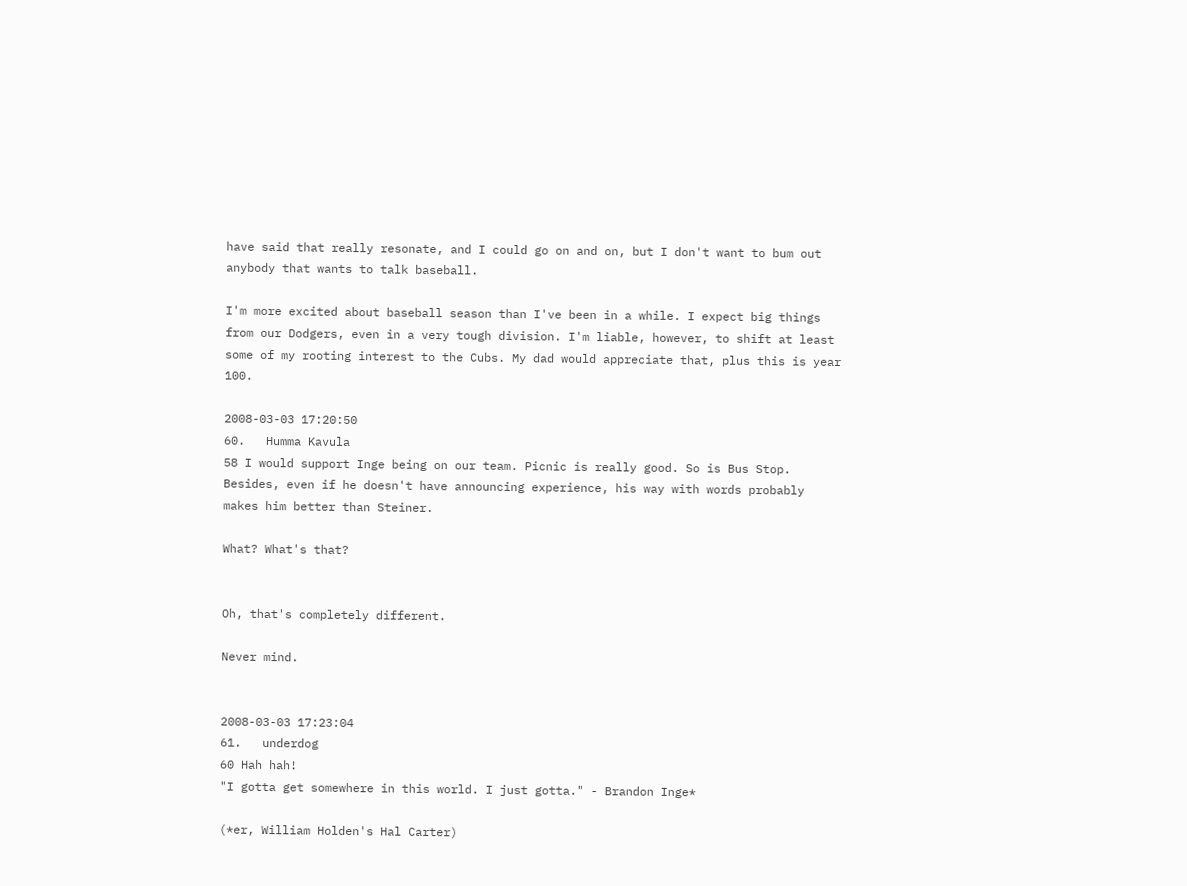have said that really resonate, and I could go on and on, but I don't want to bum out anybody that wants to talk baseball.

I'm more excited about baseball season than I've been in a while. I expect big things from our Dodgers, even in a very tough division. I'm liable, however, to shift at least some of my rooting interest to the Cubs. My dad would appreciate that, plus this is year 100.

2008-03-03 17:20:50
60.   Humma Kavula
58 I would support Inge being on our team. Picnic is really good. So is Bus Stop. Besides, even if he doesn't have announcing experience, his way with words probably makes him better than Steiner.

What? What's that?


Oh, that's completely different.

Never mind.


2008-03-03 17:23:04
61.   underdog
60 Hah hah!
"I gotta get somewhere in this world. I just gotta." - Brandon Inge*

(*er, William Holden's Hal Carter)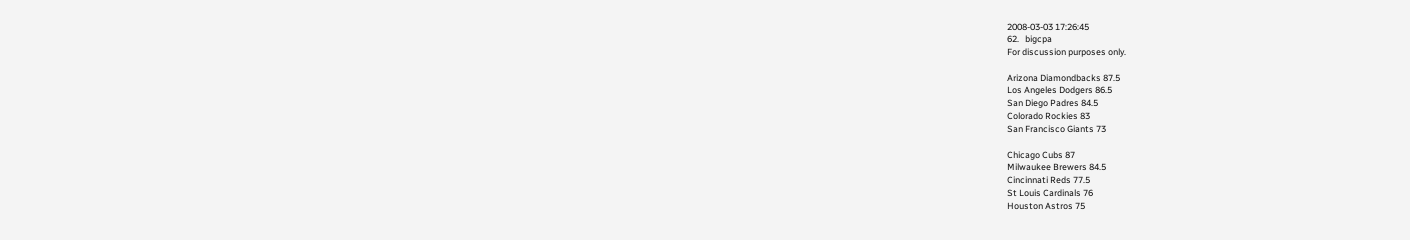2008-03-03 17:26:45
62.   bigcpa
For discussion purposes only.

Arizona Diamondbacks 87.5
Los Angeles Dodgers 86.5
San Diego Padres 84.5
Colorado Rockies 83
San Francisco Giants 73

Chicago Cubs 87
Milwaukee Brewers 84.5
Cincinnati Reds 77.5
St Louis Cardinals 76
Houston Astros 75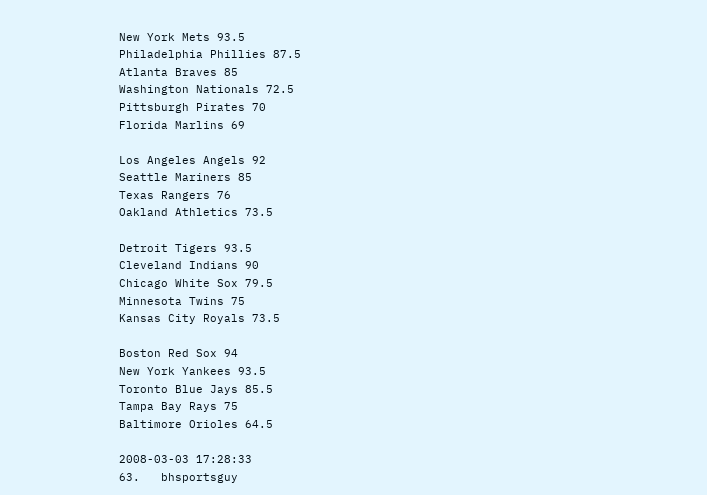New York Mets 93.5
Philadelphia Phillies 87.5
Atlanta Braves 85
Washington Nationals 72.5
Pittsburgh Pirates 70
Florida Marlins 69

Los Angeles Angels 92
Seattle Mariners 85
Texas Rangers 76
Oakland Athletics 73.5

Detroit Tigers 93.5
Cleveland Indians 90
Chicago White Sox 79.5
Minnesota Twins 75
Kansas City Royals 73.5

Boston Red Sox 94
New York Yankees 93.5
Toronto Blue Jays 85.5
Tampa Bay Rays 75
Baltimore Orioles 64.5

2008-03-03 17:28:33
63.   bhsportsguy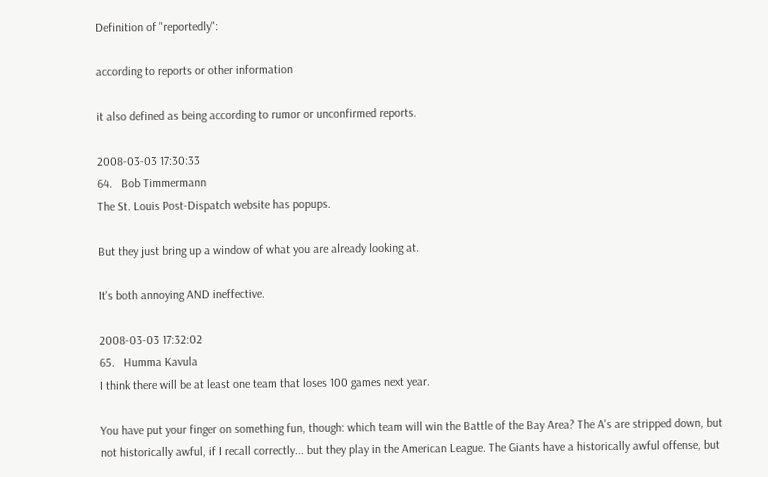Definition of "reportedly":

according to reports or other information

it also defined as being according to rumor or unconfirmed reports.

2008-03-03 17:30:33
64.   Bob Timmermann
The St. Louis Post-Dispatch website has popups.

But they just bring up a window of what you are already looking at.

It's both annoying AND ineffective.

2008-03-03 17:32:02
65.   Humma Kavula
I think there will be at least one team that loses 100 games next year.

You have put your finger on something fun, though: which team will win the Battle of the Bay Area? The A's are stripped down, but not historically awful, if I recall correctly... but they play in the American League. The Giants have a historically awful offense, but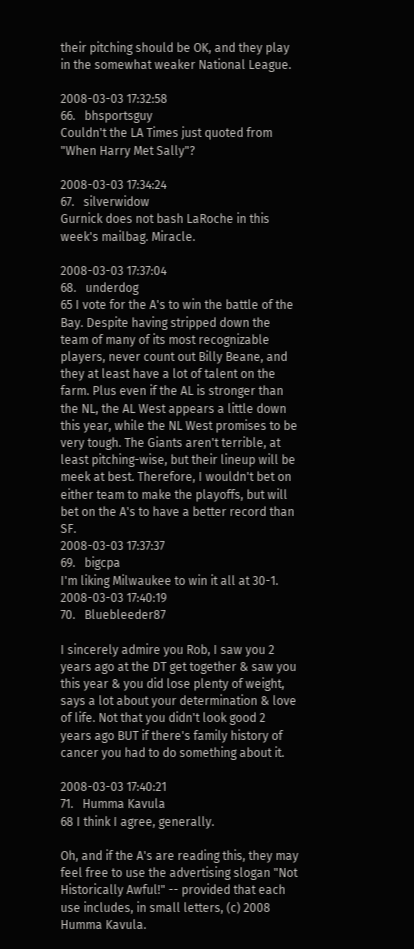their pitching should be OK, and they play in the somewhat weaker National League.

2008-03-03 17:32:58
66.   bhsportsguy
Couldn't the LA Times just quoted from "When Harry Met Sally"?

2008-03-03 17:34:24
67.   silverwidow
Gurnick does not bash LaRoche in this week's mailbag. Miracle.

2008-03-03 17:37:04
68.   underdog
65 I vote for the A's to win the battle of the Bay. Despite having stripped down the team of many of its most recognizable players, never count out Billy Beane, and they at least have a lot of talent on the farm. Plus even if the AL is stronger than the NL, the AL West appears a little down this year, while the NL West promises to be very tough. The Giants aren't terrible, at least pitching-wise, but their lineup will be meek at best. Therefore, I wouldn't bet on either team to make the playoffs, but will bet on the A's to have a better record than SF.
2008-03-03 17:37:37
69.   bigcpa
I'm liking Milwaukee to win it all at 30-1.
2008-03-03 17:40:19
70.   Bluebleeder87

I sincerely admire you Rob, I saw you 2 years ago at the DT get together & saw you this year & you did lose plenty of weight, says a lot about your determination & love of life. Not that you didn't look good 2 years ago BUT if there's family history of cancer you had to do something about it.

2008-03-03 17:40:21
71.   Humma Kavula
68 I think I agree, generally.

Oh, and if the A's are reading this, they may feel free to use the advertising slogan "Not Historically Awful!" -- provided that each use includes, in small letters, (c) 2008 Humma Kavula.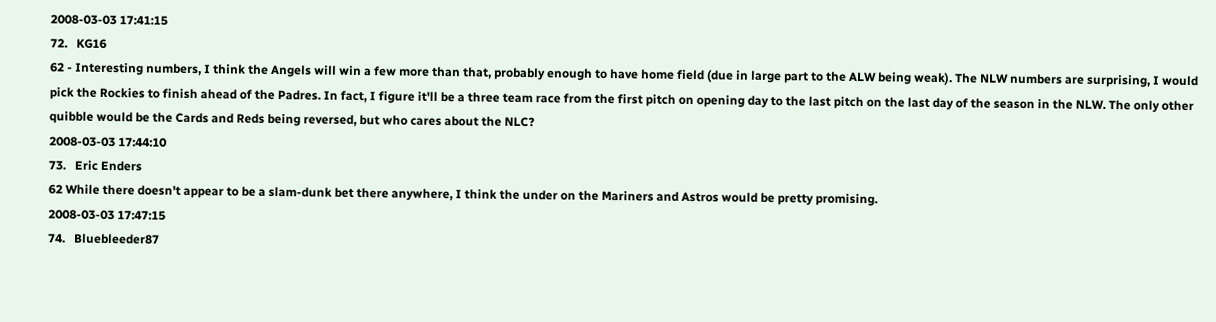2008-03-03 17:41:15
72.   KG16
62 - Interesting numbers, I think the Angels will win a few more than that, probably enough to have home field (due in large part to the ALW being weak). The NLW numbers are surprising, I would pick the Rockies to finish ahead of the Padres. In fact, I figure it'll be a three team race from the first pitch on opening day to the last pitch on the last day of the season in the NLW. The only other quibble would be the Cards and Reds being reversed, but who cares about the NLC?
2008-03-03 17:44:10
73.   Eric Enders
62 While there doesn't appear to be a slam-dunk bet there anywhere, I think the under on the Mariners and Astros would be pretty promising.
2008-03-03 17:47:15
74.   Bluebleeder87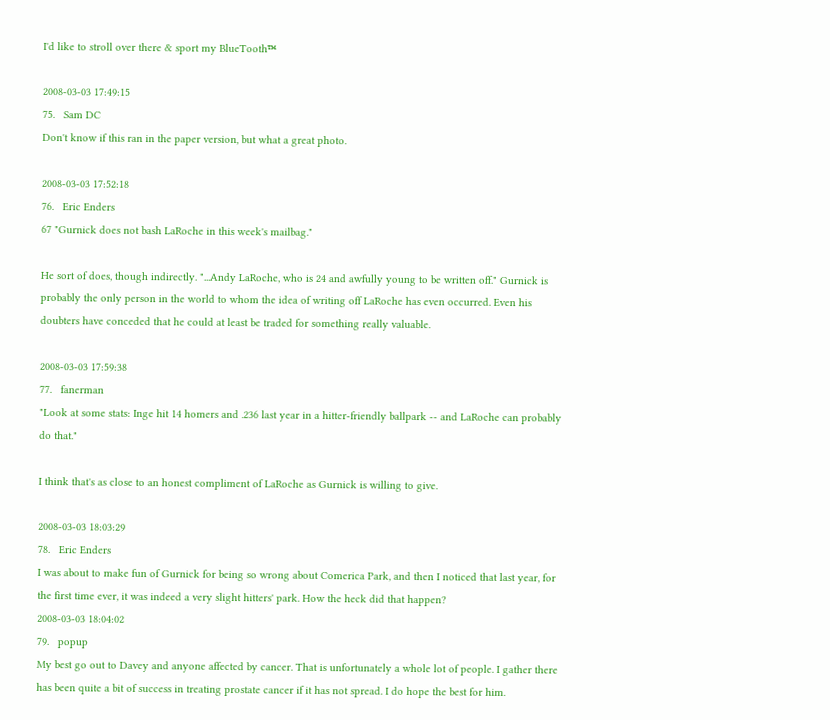I'd like to stroll over there & sport my BlueTooth™

2008-03-03 17:49:15
75.   Sam DC
Don't know if this ran in the paper version, but what a great photo.

2008-03-03 17:52:18
76.   Eric Enders
67 "Gurnick does not bash LaRoche in this week's mailbag."

He sort of does, though indirectly. "...Andy LaRoche, who is 24 and awfully young to be written off." Gurnick is probably the only person in the world to whom the idea of writing off LaRoche has even occurred. Even his doubters have conceded that he could at least be traded for something really valuable.

2008-03-03 17:59:38
77.   fanerman
"Look at some stats: Inge hit 14 homers and .236 last year in a hitter-friendly ballpark -- and LaRoche can probably do that."

I think that's as close to an honest compliment of LaRoche as Gurnick is willing to give.

2008-03-03 18:03:29
78.   Eric Enders
I was about to make fun of Gurnick for being so wrong about Comerica Park, and then I noticed that last year, for the first time ever, it was indeed a very slight hitters' park. How the heck did that happen?
2008-03-03 18:04:02
79.   popup
My best go out to Davey and anyone affected by cancer. That is unfortunately a whole lot of people. I gather there has been quite a bit of success in treating prostate cancer if it has not spread. I do hope the best for him.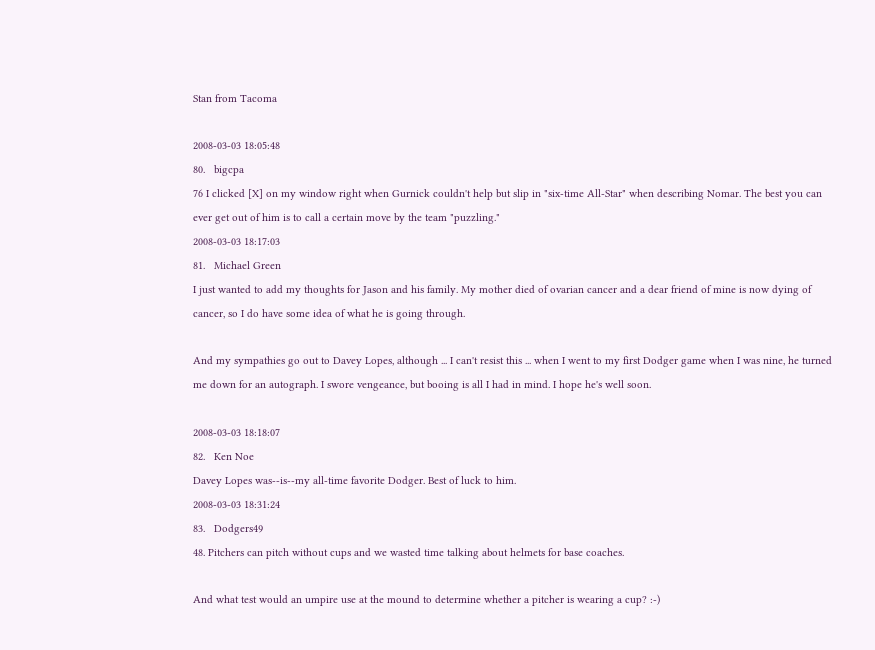Stan from Tacoma

2008-03-03 18:05:48
80.   bigcpa
76 I clicked [X] on my window right when Gurnick couldn't help but slip in "six-time All-Star" when describing Nomar. The best you can ever get out of him is to call a certain move by the team "puzzling."
2008-03-03 18:17:03
81.   Michael Green
I just wanted to add my thoughts for Jason and his family. My mother died of ovarian cancer and a dear friend of mine is now dying of cancer, so I do have some idea of what he is going through.

And my sympathies go out to Davey Lopes, although ... I can't resist this ... when I went to my first Dodger game when I was nine, he turned me down for an autograph. I swore vengeance, but booing is all I had in mind. I hope he's well soon.

2008-03-03 18:18:07
82.   Ken Noe
Davey Lopes was--is--my all-time favorite Dodger. Best of luck to him.
2008-03-03 18:31:24
83.   Dodgers49
48. Pitchers can pitch without cups and we wasted time talking about helmets for base coaches.

And what test would an umpire use at the mound to determine whether a pitcher is wearing a cup? :-)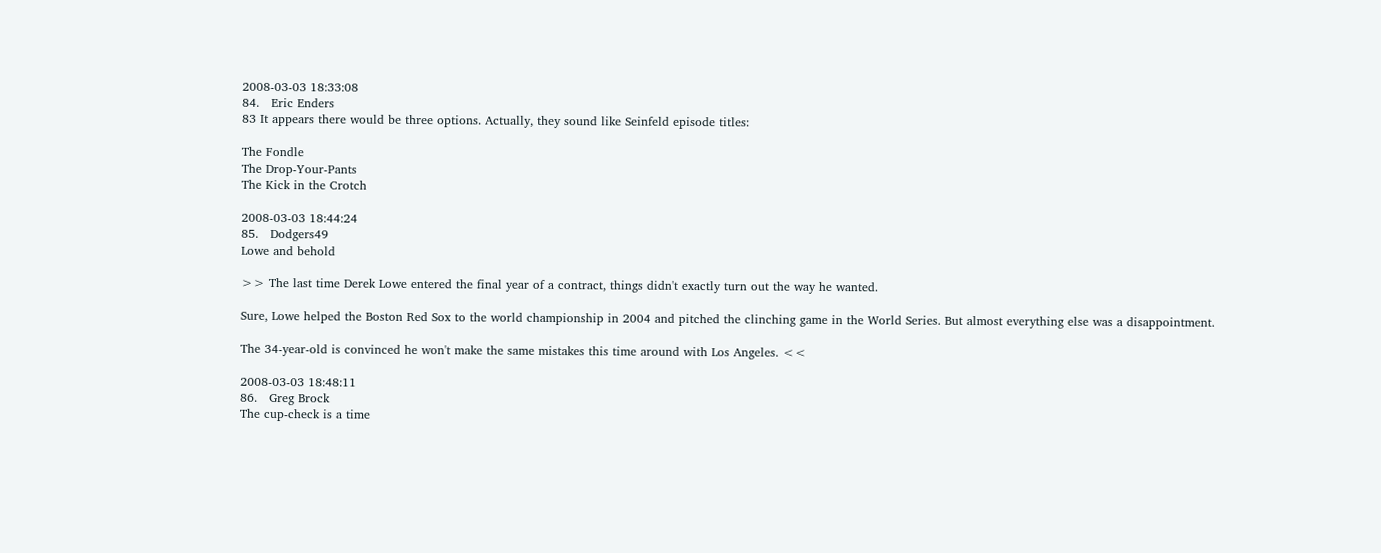2008-03-03 18:33:08
84.   Eric Enders
83 It appears there would be three options. Actually, they sound like Seinfeld episode titles:

The Fondle
The Drop-Your-Pants
The Kick in the Crotch

2008-03-03 18:44:24
85.   Dodgers49
Lowe and behold

>> The last time Derek Lowe entered the final year of a contract, things didn't exactly turn out the way he wanted.

Sure, Lowe helped the Boston Red Sox to the world championship in 2004 and pitched the clinching game in the World Series. But almost everything else was a disappointment.

The 34-year-old is convinced he won't make the same mistakes this time around with Los Angeles. <<

2008-03-03 18:48:11
86.   Greg Brock
The cup-check is a time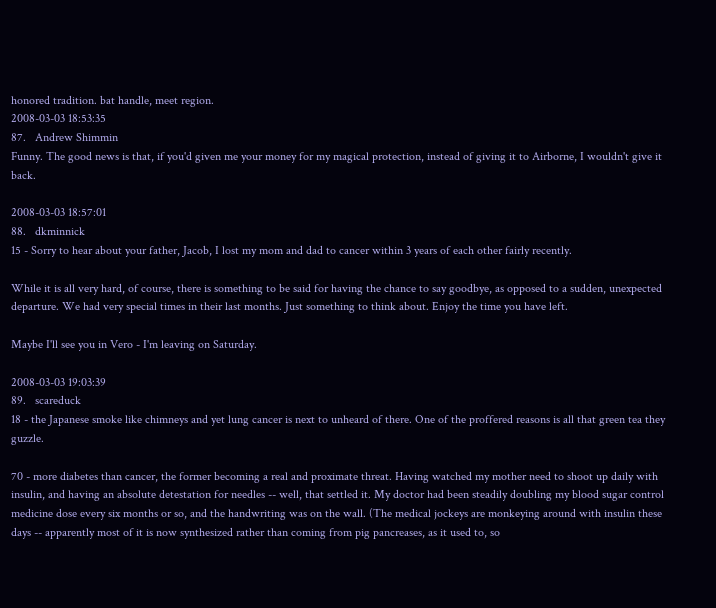honored tradition. bat handle, meet region.
2008-03-03 18:53:35
87.   Andrew Shimmin
Funny. The good news is that, if you'd given me your money for my magical protection, instead of giving it to Airborne, I wouldn't give it back.

2008-03-03 18:57:01
88.   dkminnick
15 - Sorry to hear about your father, Jacob, I lost my mom and dad to cancer within 3 years of each other fairly recently.

While it is all very hard, of course, there is something to be said for having the chance to say goodbye, as opposed to a sudden, unexpected departure. We had very special times in their last months. Just something to think about. Enjoy the time you have left.

Maybe I'll see you in Vero - I'm leaving on Saturday.

2008-03-03 19:03:39
89.   scareduck
18 - the Japanese smoke like chimneys and yet lung cancer is next to unheard of there. One of the proffered reasons is all that green tea they guzzle.

70 - more diabetes than cancer, the former becoming a real and proximate threat. Having watched my mother need to shoot up daily with insulin, and having an absolute detestation for needles -- well, that settled it. My doctor had been steadily doubling my blood sugar control medicine dose every six months or so, and the handwriting was on the wall. (The medical jockeys are monkeying around with insulin these days -- apparently most of it is now synthesized rather than coming from pig pancreases, as it used to, so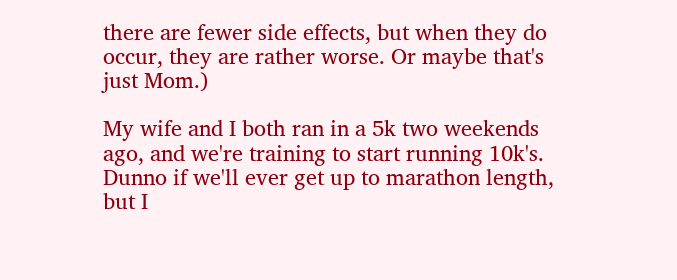there are fewer side effects, but when they do occur, they are rather worse. Or maybe that's just Mom.)

My wife and I both ran in a 5k two weekends ago, and we're training to start running 10k's. Dunno if we'll ever get up to marathon length, but I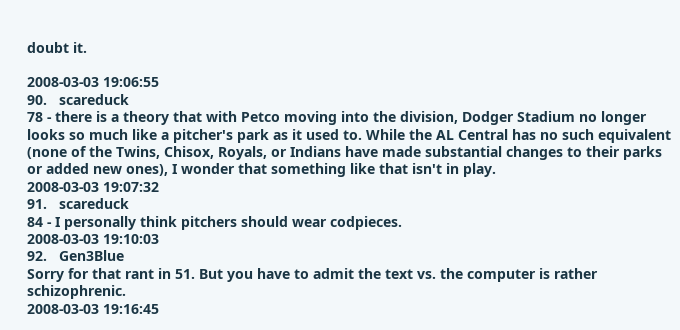doubt it.

2008-03-03 19:06:55
90.   scareduck
78 - there is a theory that with Petco moving into the division, Dodger Stadium no longer looks so much like a pitcher's park as it used to. While the AL Central has no such equivalent (none of the Twins, Chisox, Royals, or Indians have made substantial changes to their parks or added new ones), I wonder that something like that isn't in play.
2008-03-03 19:07:32
91.   scareduck
84 - I personally think pitchers should wear codpieces.
2008-03-03 19:10:03
92.   Gen3Blue
Sorry for that rant in 51. But you have to admit the text vs. the computer is rather schizophrenic.
2008-03-03 19:16:45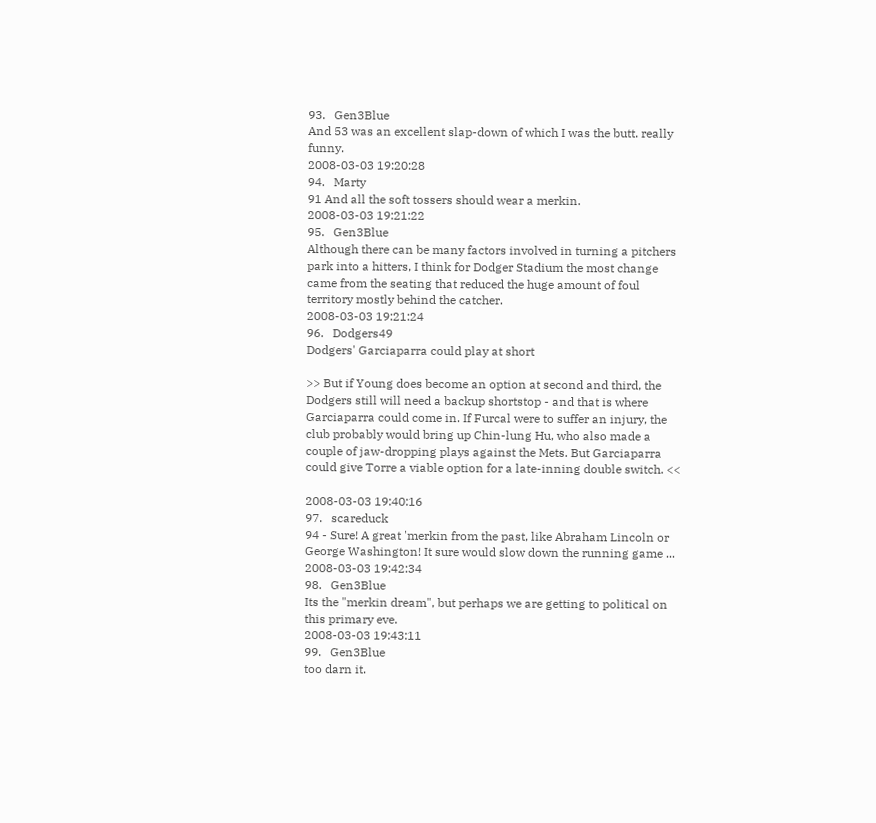93.   Gen3Blue
And 53 was an excellent slap-down of which I was the butt. really funny.
2008-03-03 19:20:28
94.   Marty
91 And all the soft tossers should wear a merkin.
2008-03-03 19:21:22
95.   Gen3Blue
Although there can be many factors involved in turning a pitchers park into a hitters, I think for Dodger Stadium the most change came from the seating that reduced the huge amount of foul territory mostly behind the catcher.
2008-03-03 19:21:24
96.   Dodgers49
Dodgers' Garciaparra could play at short

>> But if Young does become an option at second and third, the Dodgers still will need a backup shortstop - and that is where Garciaparra could come in. If Furcal were to suffer an injury, the club probably would bring up Chin-lung Hu, who also made a couple of jaw-dropping plays against the Mets. But Garciaparra could give Torre a viable option for a late-inning double switch. <<

2008-03-03 19:40:16
97.   scareduck
94 - Sure! A great 'merkin from the past, like Abraham Lincoln or George Washington! It sure would slow down the running game ...
2008-03-03 19:42:34
98.   Gen3Blue
Its the "merkin dream", but perhaps we are getting to political on this primary eve.
2008-03-03 19:43:11
99.   Gen3Blue
too darn it.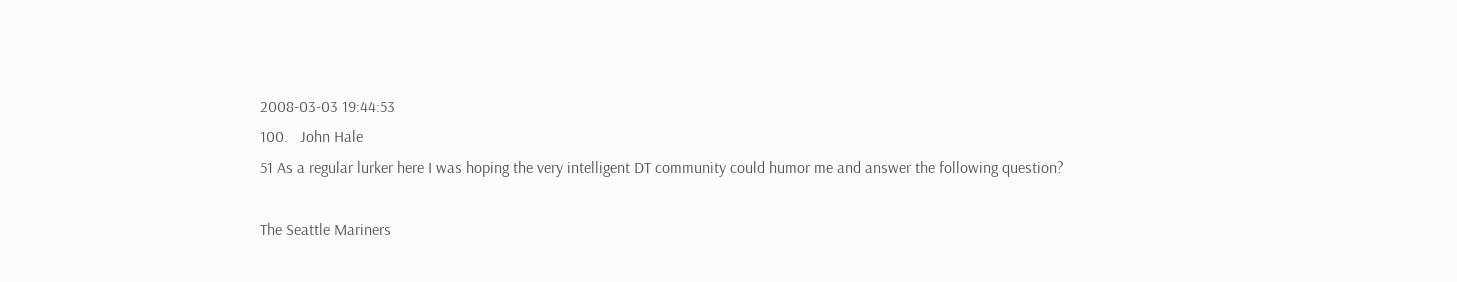2008-03-03 19:44:53
100.   John Hale
51 As a regular lurker here I was hoping the very intelligent DT community could humor me and answer the following question?

The Seattle Mariners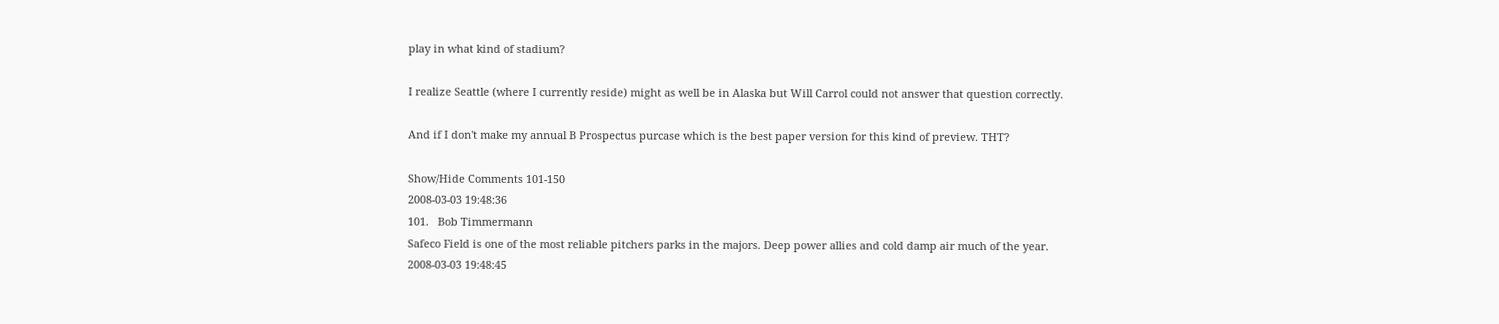play in what kind of stadium?

I realize Seattle (where I currently reside) might as well be in Alaska but Will Carrol could not answer that question correctly.

And if I don't make my annual B Prospectus purcase which is the best paper version for this kind of preview. THT?

Show/Hide Comments 101-150
2008-03-03 19:48:36
101.   Bob Timmermann
Safeco Field is one of the most reliable pitchers parks in the majors. Deep power allies and cold damp air much of the year.
2008-03-03 19:48:45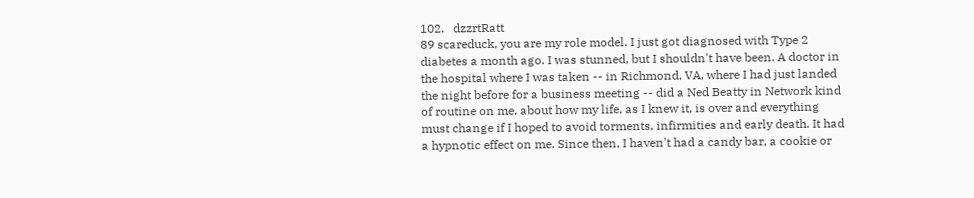102.   dzzrtRatt
89 scareduck, you are my role model. I just got diagnosed with Type 2 diabetes a month ago. I was stunned, but I shouldn't have been. A doctor in the hospital where I was taken -- in Richmond, VA, where I had just landed the night before for a business meeting -- did a Ned Beatty in Network kind of routine on me, about how my life, as I knew it, is over and everything must change if I hoped to avoid torments, infirmities and early death. It had a hypnotic effect on me. Since then, I haven't had a candy bar, a cookie or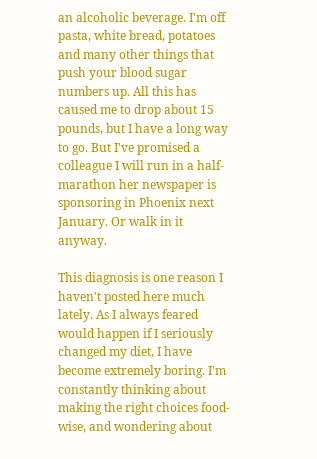an alcoholic beverage. I'm off pasta, white bread, potatoes and many other things that push your blood sugar numbers up. All this has caused me to drop about 15 pounds, but I have a long way to go. But I've promised a colleague I will run in a half-marathon her newspaper is sponsoring in Phoenix next January. Or walk in it anyway.

This diagnosis is one reason I haven't posted here much lately. As I always feared would happen if I seriously changed my diet, I have become extremely boring. I'm constantly thinking about making the right choices food-wise, and wondering about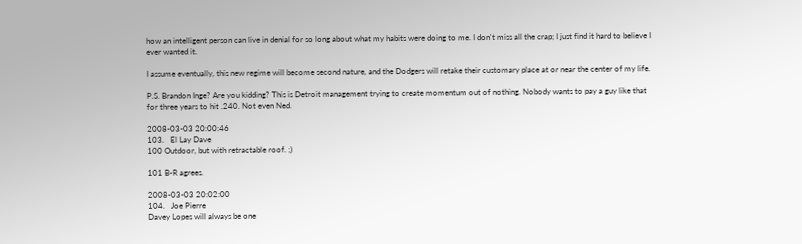how an intelligent person can live in denial for so long about what my habits were doing to me. I don't miss all the crap; I just find it hard to believe I ever wanted it.

I assume eventually, this new regime will become second nature, and the Dodgers will retake their customary place at or near the center of my life.

P.S. Brandon Inge? Are you kidding? This is Detroit management trying to create momentum out of nothing. Nobody wants to pay a guy like that for three years to hit .240. Not even Ned.

2008-03-03 20:00:46
103.   El Lay Dave
100 Outdoor, but with retractable roof. ;)

101 B-R agrees.

2008-03-03 20:02:00
104.   Joe Pierre
Davey Lopes will always be one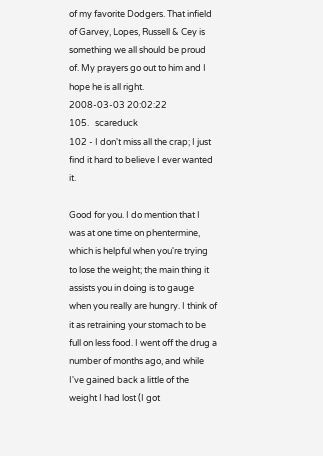of my favorite Dodgers. That infield of Garvey, Lopes, Russell & Cey is something we all should be proud of. My prayers go out to him and I hope he is all right.
2008-03-03 20:02:22
105.   scareduck
102 - I don't miss all the crap; I just find it hard to believe I ever wanted it.

Good for you. I do mention that I was at one time on phentermine, which is helpful when you're trying to lose the weight; the main thing it assists you in doing is to gauge when you really are hungry. I think of it as retraining your stomach to be full on less food. I went off the drug a number of months ago, and while I've gained back a little of the weight I had lost (I got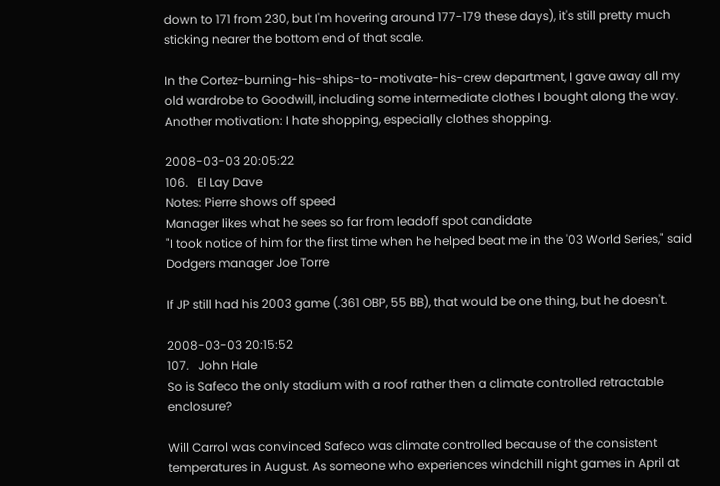down to 171 from 230, but I'm hovering around 177-179 these days), it's still pretty much sticking nearer the bottom end of that scale.

In the Cortez-burning-his-ships-to-motivate-his-crew department, I gave away all my old wardrobe to Goodwill, including some intermediate clothes I bought along the way. Another motivation: I hate shopping, especially clothes shopping.

2008-03-03 20:05:22
106.   El Lay Dave
Notes: Pierre shows off speed
Manager likes what he sees so far from leadoff spot candidate
"I took notice of him for the first time when he helped beat me in the '03 World Series," said Dodgers manager Joe Torre

If JP still had his 2003 game (.361 OBP, 55 BB), that would be one thing, but he doesn't.

2008-03-03 20:15:52
107.   John Hale
So is Safeco the only stadium with a roof rather then a climate controlled retractable enclosure?

Will Carrol was convinced Safeco was climate controlled because of the consistent temperatures in August. As someone who experiences windchill night games in April at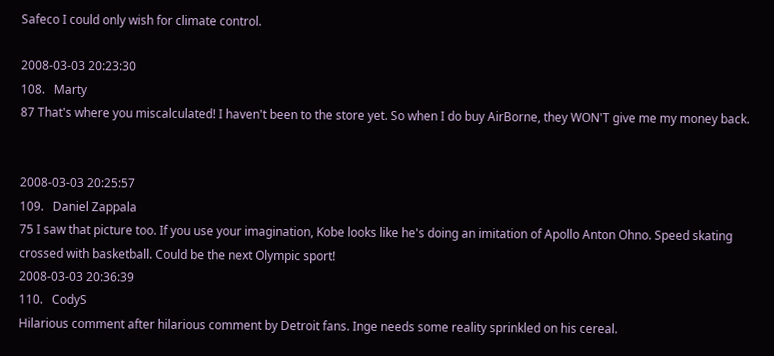Safeco I could only wish for climate control.

2008-03-03 20:23:30
108.   Marty
87 That's where you miscalculated! I haven't been to the store yet. So when I do buy AirBorne, they WON'T give me my money back.


2008-03-03 20:25:57
109.   Daniel Zappala
75 I saw that picture too. If you use your imagination, Kobe looks like he's doing an imitation of Apollo Anton Ohno. Speed skating crossed with basketball. Could be the next Olympic sport!
2008-03-03 20:36:39
110.   CodyS
Hilarious comment after hilarious comment by Detroit fans. Inge needs some reality sprinkled on his cereal.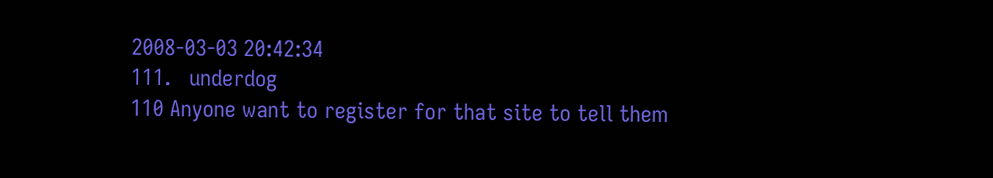2008-03-03 20:42:34
111.   underdog
110 Anyone want to register for that site to tell them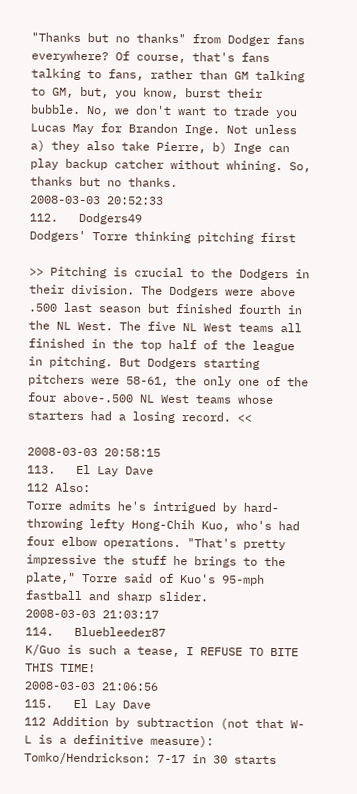"Thanks but no thanks" from Dodger fans everywhere? Of course, that's fans talking to fans, rather than GM talking to GM, but, you know, burst their bubble. No, we don't want to trade you Lucas May for Brandon Inge. Not unless a) they also take Pierre, b) Inge can play backup catcher without whining. So, thanks but no thanks.
2008-03-03 20:52:33
112.   Dodgers49
Dodgers' Torre thinking pitching first

>> Pitching is crucial to the Dodgers in their division. The Dodgers were above .500 last season but finished fourth in the NL West. The five NL West teams all finished in the top half of the league in pitching. But Dodgers starting pitchers were 58-61, the only one of the four above-.500 NL West teams whose starters had a losing record. <<

2008-03-03 20:58:15
113.   El Lay Dave
112 Also:
Torre admits he's intrigued by hard-throwing lefty Hong-Chih Kuo, who's had four elbow operations. "That's pretty impressive the stuff he brings to the plate," Torre said of Kuo's 95-mph fastball and sharp slider.
2008-03-03 21:03:17
114.   Bluebleeder87
K/Guo is such a tease, I REFUSE TO BITE THIS TIME!
2008-03-03 21:06:56
115.   El Lay Dave
112 Addition by subtraction (not that W-L is a definitive measure):
Tomko/Hendrickson: 7-17 in 30 starts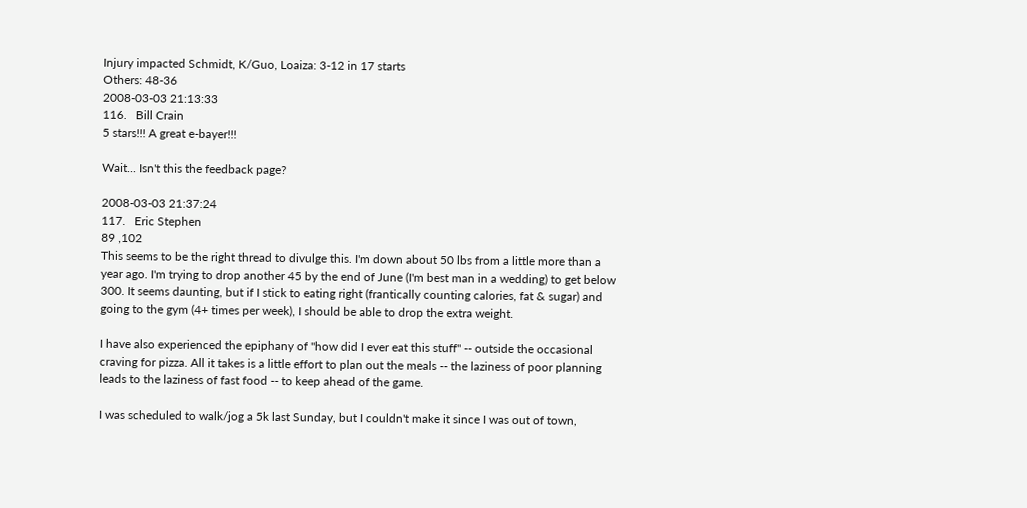Injury impacted Schmidt, K/Guo, Loaiza: 3-12 in 17 starts
Others: 48-36
2008-03-03 21:13:33
116.   Bill Crain
5 stars!!! A great e-bayer!!!

Wait... Isn't this the feedback page?

2008-03-03 21:37:24
117.   Eric Stephen
89 ,102
This seems to be the right thread to divulge this. I'm down about 50 lbs from a little more than a year ago. I'm trying to drop another 45 by the end of June (I'm best man in a wedding) to get below 300. It seems daunting, but if I stick to eating right (frantically counting calories, fat & sugar) and going to the gym (4+ times per week), I should be able to drop the extra weight.

I have also experienced the epiphany of "how did I ever eat this stuff" -- outside the occasional craving for pizza. All it takes is a little effort to plan out the meals -- the laziness of poor planning leads to the laziness of fast food -- to keep ahead of the game.

I was scheduled to walk/jog a 5k last Sunday, but I couldn't make it since I was out of town,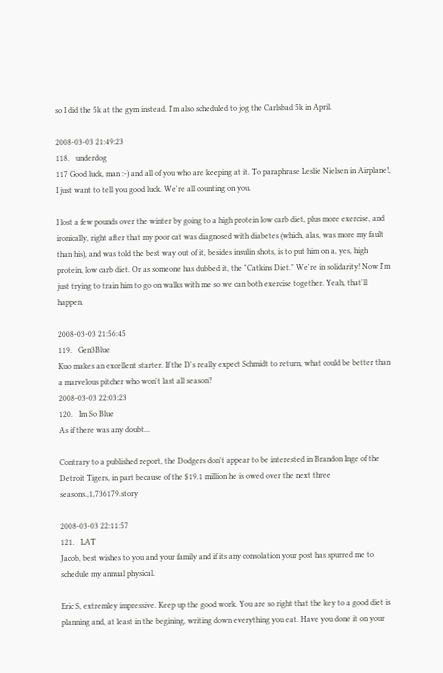so I did the 5k at the gym instead. I'm also scheduled to jog the Carlsbad 5k in April.

2008-03-03 21:49:23
118.   underdog
117 Good luck, man :-) and all of you who are keeping at it. To paraphrase Leslie Nielsen in Airplane!, I just want to tell you good luck. We're all counting on you.

I lost a few pounds over the winter by going to a high protein low carb diet, plus more exercise, and ironically, right after that my poor cat was diagnosed with diabetes (which, alas, was more my fault than his), and was told the best way out of it, besides insulin shots, is to put him on a, yes, high protein, low carb diet. Or as someone has dubbed it, the "Catkins Diet." We're in solidarity! Now I'm just trying to train him to go on walks with me so we can both exercise together. Yeah, that'll happen.

2008-03-03 21:56:45
119.   Gen3Blue
Kuo makes an excellent starter. If the D's really expect Schmidt to return, what could be better than a marvelous pitcher who won't last all season?
2008-03-03 22:03:23
120.   Im So Blue
As if there was any doubt...

Contrary to a published report, the Dodgers don't appear to be interested in Brandon Inge of the Detroit Tigers, in part because of the $19.1 million he is owed over the next three seasons.,1,736179.story

2008-03-03 22:11:57
121.   LAT
Jacob, best wishes to you and your family and if its any consolation your post has spurred me to schedule my annual physical.

Eric S, extremley impressive. Keep up the good work. You are so right that the key to a good diet is planning and, at least in the begining, writing down everything you eat. Have you done it on your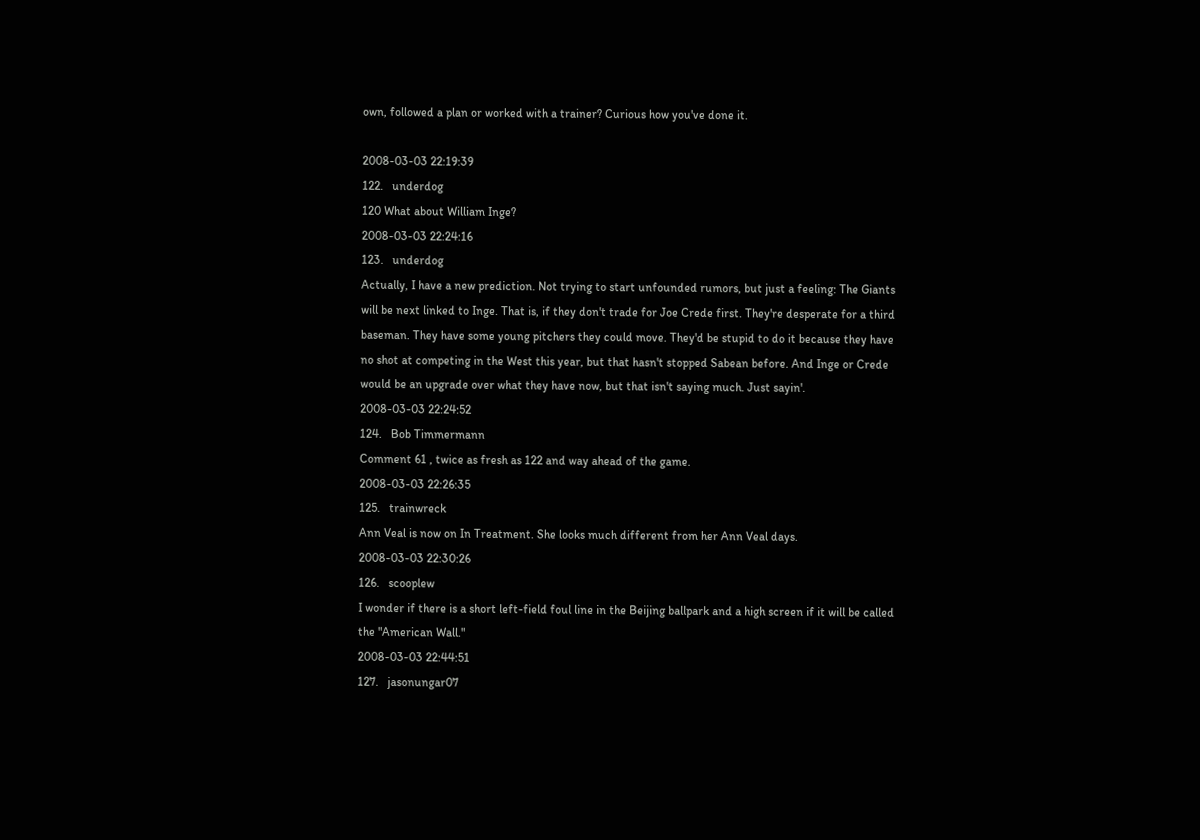own, followed a plan or worked with a trainer? Curious how you've done it.

2008-03-03 22:19:39
122.   underdog
120 What about William Inge?
2008-03-03 22:24:16
123.   underdog
Actually, I have a new prediction. Not trying to start unfounded rumors, but just a feeling: The Giants will be next linked to Inge. That is, if they don't trade for Joe Crede first. They're desperate for a third baseman. They have some young pitchers they could move. They'd be stupid to do it because they have no shot at competing in the West this year, but that hasn't stopped Sabean before. And Inge or Crede would be an upgrade over what they have now, but that isn't saying much. Just sayin'.
2008-03-03 22:24:52
124.   Bob Timmermann
Comment 61 , twice as fresh as 122 and way ahead of the game.
2008-03-03 22:26:35
125.   trainwreck
Ann Veal is now on In Treatment. She looks much different from her Ann Veal days.
2008-03-03 22:30:26
126.   scooplew
I wonder if there is a short left-field foul line in the Beijing ballpark and a high screen if it will be called the "American Wall."
2008-03-03 22:44:51
127.   jasonungar07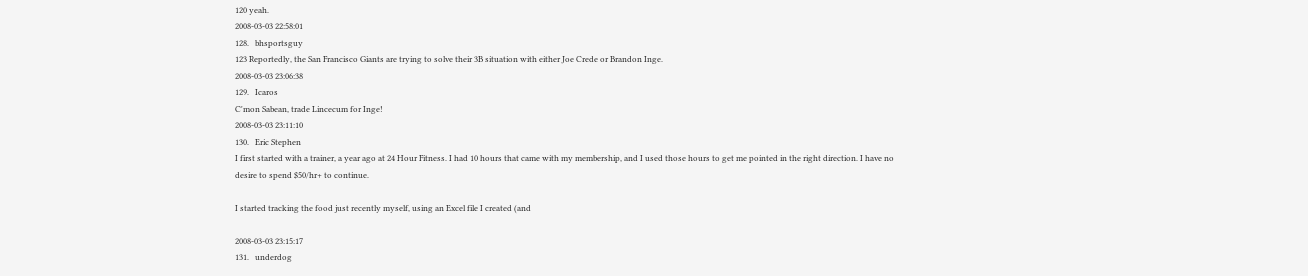120 yeah.
2008-03-03 22:58:01
128.   bhsportsguy
123 Reportedly, the San Francisco Giants are trying to solve their 3B situation with either Joe Crede or Brandon Inge.
2008-03-03 23:06:38
129.   Icaros
C'mon Sabean, trade Lincecum for Inge!
2008-03-03 23:11:10
130.   Eric Stephen
I first started with a trainer, a year ago at 24 Hour Fitness. I had 10 hours that came with my membership, and I used those hours to get me pointed in the right direction. I have no desire to spend $50/hr+ to continue.

I started tracking the food just recently myself, using an Excel file I created (and

2008-03-03 23:15:17
131.   underdog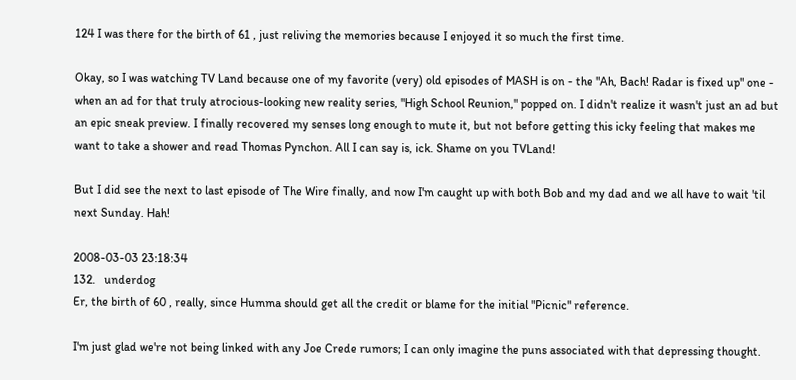124 I was there for the birth of 61 , just reliving the memories because I enjoyed it so much the first time.

Okay, so I was watching TV Land because one of my favorite (very) old episodes of MASH is on - the "Ah, Bach! Radar is fixed up" one - when an ad for that truly atrocious-looking new reality series, "High School Reunion," popped on. I didn't realize it wasn't just an ad but an epic sneak preview. I finally recovered my senses long enough to mute it, but not before getting this icky feeling that makes me want to take a shower and read Thomas Pynchon. All I can say is, ick. Shame on you TVLand!

But I did see the next to last episode of The Wire finally, and now I'm caught up with both Bob and my dad and we all have to wait 'til next Sunday. Hah!

2008-03-03 23:18:34
132.   underdog
Er, the birth of 60 , really, since Humma should get all the credit or blame for the initial "Picnic" reference.

I'm just glad we're not being linked with any Joe Crede rumors; I can only imagine the puns associated with that depressing thought.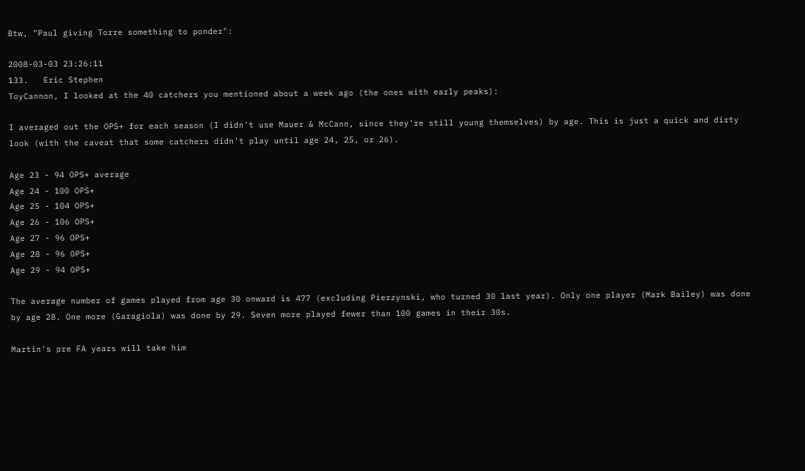Btw, "Paul giving Torre something to ponder":

2008-03-03 23:26:11
133.   Eric Stephen
ToyCannon, I looked at the 40 catchers you mentioned about a week ago (the ones with early peaks):

I averaged out the OPS+ for each season (I didn't use Mauer & McCann, since they're still young themselves) by age. This is just a quick and dirty look (with the caveat that some catchers didn't play until age 24, 25, or 26).

Age 23 - 94 OPS+ average
Age 24 - 100 OPS+
Age 25 - 104 OPS+
Age 26 - 106 OPS+
Age 27 - 96 OPS+
Age 28 - 96 OPS+
Age 29 - 94 OPS+

The average number of games played from age 30 onward is 477 (excluding Pierzynski, who turned 30 last year). Only one player (Mark Bailey) was done by age 28. One more (Garagiola) was done by 29. Seven more played fewer than 100 games in their 30s.

Martin's pre FA years will take him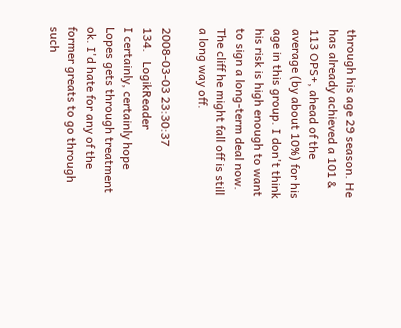through his age 29 season. He has already achieved a 101 & 113 OPS+, ahead of the average (by about 10%) for his age in this group. I don't think his risk is high enough to want to sign a long-term deal now. The cliff he might fall off is still a long way off.

2008-03-03 23:30:37
134.   LogikReader
I certainly, certainly hope Lopes gets through treatment ok. I'd hate for any of the former greats to go through such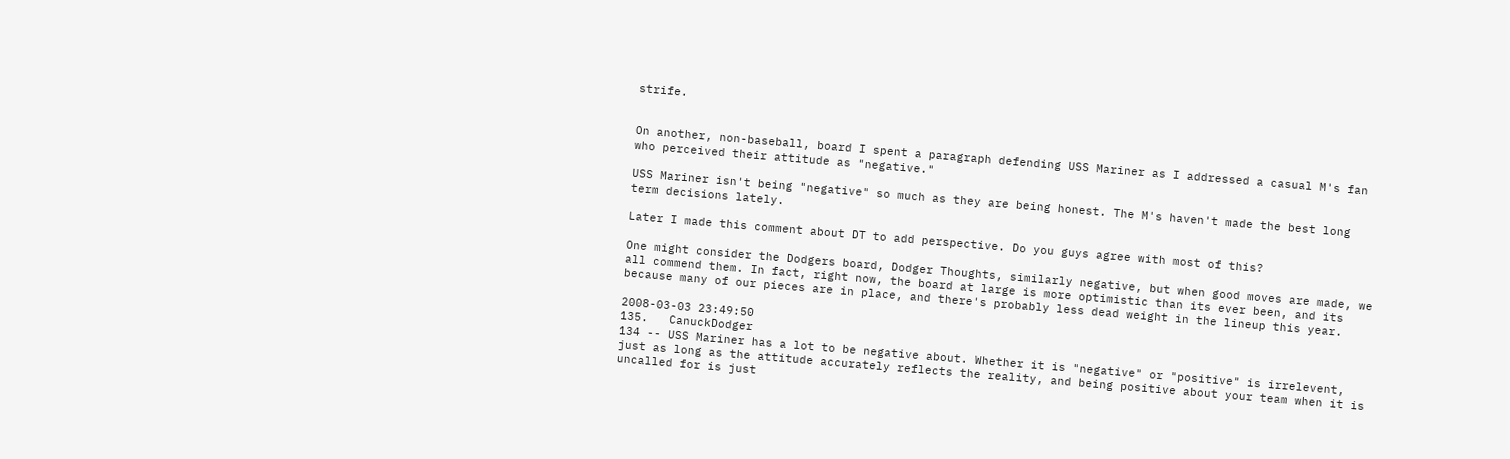strife.


On another, non-baseball, board I spent a paragraph defending USS Mariner as I addressed a casual M's fan who perceived their attitude as "negative."

USS Mariner isn't being "negative" so much as they are being honest. The M's haven't made the best long term decisions lately.

Later I made this comment about DT to add perspective. Do you guys agree with most of this?

One might consider the Dodgers board, Dodger Thoughts, similarly negative, but when good moves are made, we all commend them. In fact, right now, the board at large is more optimistic than its ever been, and its because many of our pieces are in place, and there's probably less dead weight in the lineup this year.

2008-03-03 23:49:50
135.   CanuckDodger
134 -- USS Mariner has a lot to be negative about. Whether it is "negative" or "positive" is irrelevent, just as long as the attitude accurately reflects the reality, and being positive about your team when it is uncalled for is just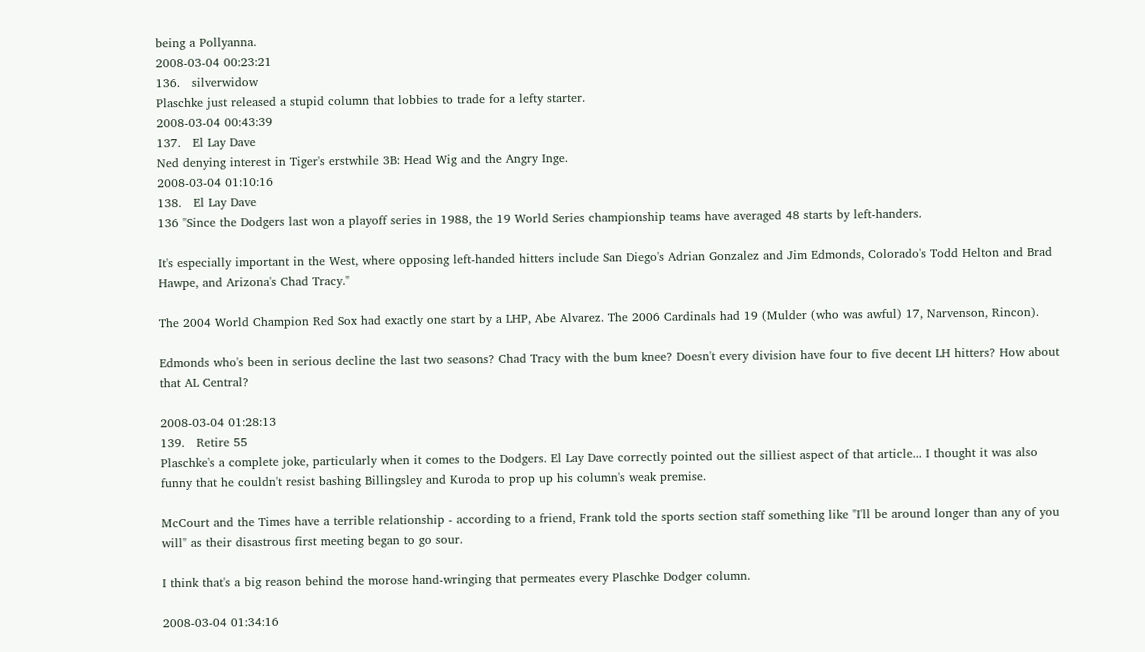being a Pollyanna.
2008-03-04 00:23:21
136.   silverwidow
Plaschke just released a stupid column that lobbies to trade for a lefty starter.
2008-03-04 00:43:39
137.   El Lay Dave
Ned denying interest in Tiger's erstwhile 3B: Head Wig and the Angry Inge.
2008-03-04 01:10:16
138.   El Lay Dave
136 "Since the Dodgers last won a playoff series in 1988, the 19 World Series championship teams have averaged 48 starts by left-handers.

It's especially important in the West, where opposing left-handed hitters include San Diego's Adrian Gonzalez and Jim Edmonds, Colorado's Todd Helton and Brad Hawpe, and Arizona's Chad Tracy."

The 2004 World Champion Red Sox had exactly one start by a LHP, Abe Alvarez. The 2006 Cardinals had 19 (Mulder (who was awful) 17, Narvenson, Rincon).

Edmonds who's been in serious decline the last two seasons? Chad Tracy with the bum knee? Doesn't every division have four to five decent LH hitters? How about that AL Central?

2008-03-04 01:28:13
139.   Retire 55
Plaschke's a complete joke, particularly when it comes to the Dodgers. El Lay Dave correctly pointed out the silliest aspect of that article... I thought it was also funny that he couldn't resist bashing Billingsley and Kuroda to prop up his column's weak premise.

McCourt and the Times have a terrible relationship - according to a friend, Frank told the sports section staff something like "I'll be around longer than any of you will" as their disastrous first meeting began to go sour.

I think that's a big reason behind the morose hand-wringing that permeates every Plaschke Dodger column.

2008-03-04 01:34:16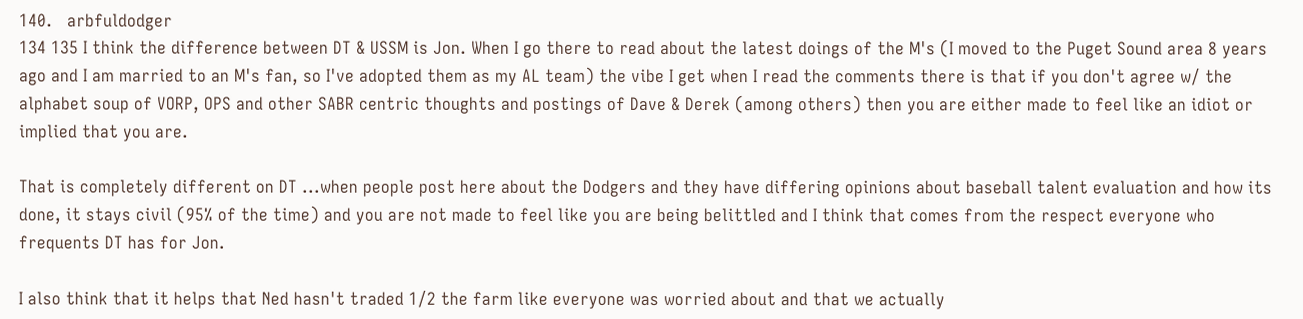140.   arbfuldodger
134 135 I think the difference between DT & USSM is Jon. When I go there to read about the latest doings of the M's (I moved to the Puget Sound area 8 years ago and I am married to an M's fan, so I've adopted them as my AL team) the vibe I get when I read the comments there is that if you don't agree w/ the alphabet soup of VORP, OPS and other SABR centric thoughts and postings of Dave & Derek (among others) then you are either made to feel like an idiot or implied that you are.

That is completely different on DT ...when people post here about the Dodgers and they have differing opinions about baseball talent evaluation and how its done, it stays civil (95% of the time) and you are not made to feel like you are being belittled and I think that comes from the respect everyone who frequents DT has for Jon.

I also think that it helps that Ned hasn't traded 1/2 the farm like everyone was worried about and that we actually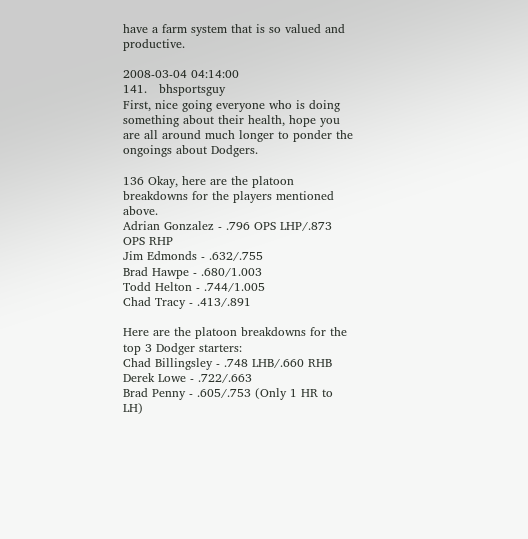have a farm system that is so valued and productive.

2008-03-04 04:14:00
141.   bhsportsguy
First, nice going everyone who is doing something about their health, hope you are all around much longer to ponder the ongoings about Dodgers.

136 Okay, here are the platoon breakdowns for the players mentioned above.
Adrian Gonzalez - .796 OPS LHP/.873 OPS RHP
Jim Edmonds - .632/.755
Brad Hawpe - .680/1.003
Todd Helton - .744/1.005
Chad Tracy - .413/.891

Here are the platoon breakdowns for the top 3 Dodger starters:
Chad Billingsley - .748 LHB/.660 RHB
Derek Lowe - .722/.663
Brad Penny - .605/.753 (Only 1 HR to LH)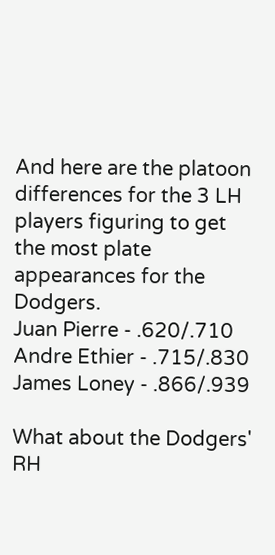And here are the platoon differences for the 3 LH players figuring to get the most plate appearances for the Dodgers.
Juan Pierre - .620/.710
Andre Ethier - .715/.830
James Loney - .866/.939

What about the Dodgers' RH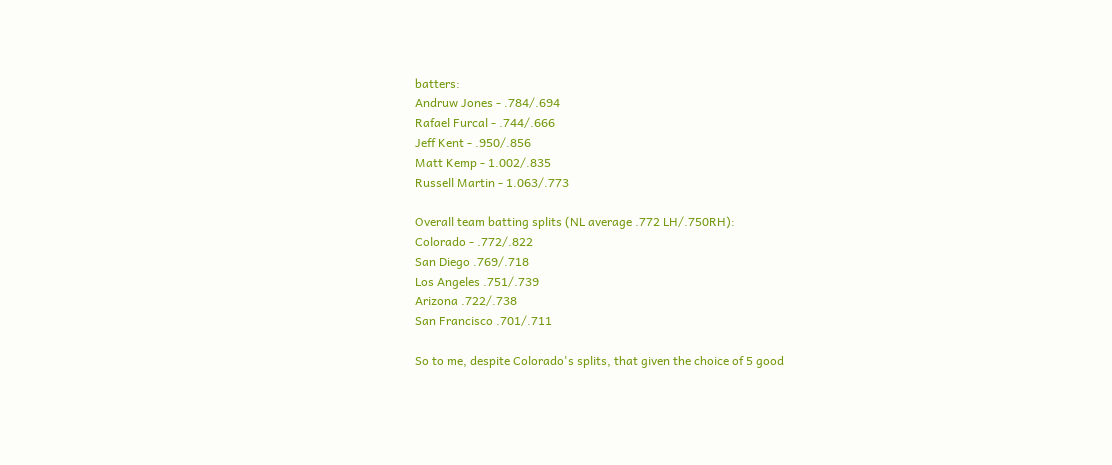batters:
Andruw Jones - .784/.694
Rafael Furcal - .744/.666
Jeff Kent - .950/.856
Matt Kemp - 1.002/.835
Russell Martin - 1.063/.773

Overall team batting splits (NL average .772 LH/.750RH):
Colorado - .772/.822
San Diego .769/.718
Los Angeles .751/.739
Arizona .722/.738
San Francisco .701/.711

So to me, despite Colorado's splits, that given the choice of 5 good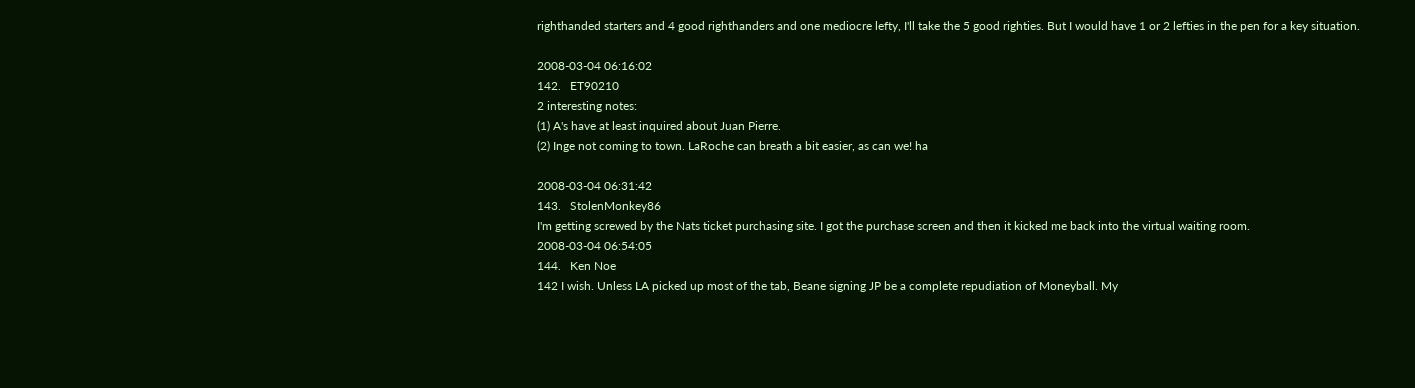righthanded starters and 4 good righthanders and one mediocre lefty, I'll take the 5 good righties. But I would have 1 or 2 lefties in the pen for a key situation.

2008-03-04 06:16:02
142.   ET90210
2 interesting notes:
(1) A's have at least inquired about Juan Pierre.
(2) Inge not coming to town. LaRoche can breath a bit easier, as can we! ha

2008-03-04 06:31:42
143.   StolenMonkey86
I'm getting screwed by the Nats ticket purchasing site. I got the purchase screen and then it kicked me back into the virtual waiting room.
2008-03-04 06:54:05
144.   Ken Noe
142 I wish. Unless LA picked up most of the tab, Beane signing JP be a complete repudiation of Moneyball. My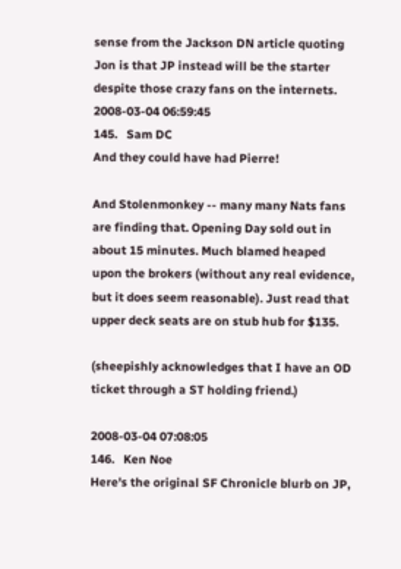sense from the Jackson DN article quoting Jon is that JP instead will be the starter despite those crazy fans on the internets.
2008-03-04 06:59:45
145.   Sam DC
And they could have had Pierre!

And Stolenmonkey -- many many Nats fans are finding that. Opening Day sold out in about 15 minutes. Much blamed heaped upon the brokers (without any real evidence, but it does seem reasonable). Just read that upper deck seats are on stub hub for $135.

(sheepishly acknowledges that I have an OD ticket through a ST holding friend.)

2008-03-04 07:08:05
146.   Ken Noe
Here's the original SF Chronicle blurb on JP,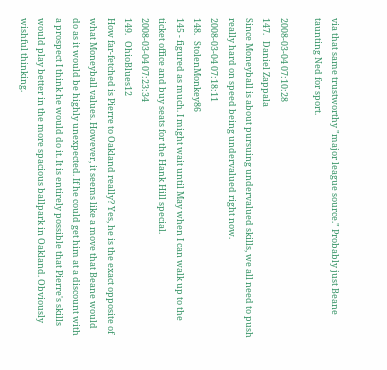via that same trustworthy "major league source." Probably just Beane taunting Ned for sport.

2008-03-04 07:10:28
147.   Daniel Zappala
Since Moneyball is about pursuing undervalued skills, we all need to push really hard on speed being undervalued right now.
2008-03-04 07:18:11
148.   StolenMonkey86
145 - figured as much. I might wait until May when I can walk up to the ticket office and buy seats for the Hank Hill special.
2008-03-04 07:23:34
149.   OhioBlues12
How far-fetched is Pierre to Oakland really? Yes, he is the exact opposite of what Moneyball values. However, it seems like a move that Beane would do as it would be highly unexpected. If he could get him at a discount with a prospect I think he would do it. It is entirely possible that Pierre's skills would play better in the more spacious ballpark in Oakland. Obviously wishful thinking.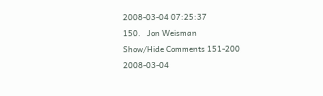2008-03-04 07:25:37
150.   Jon Weisman
Show/Hide Comments 151-200
2008-03-04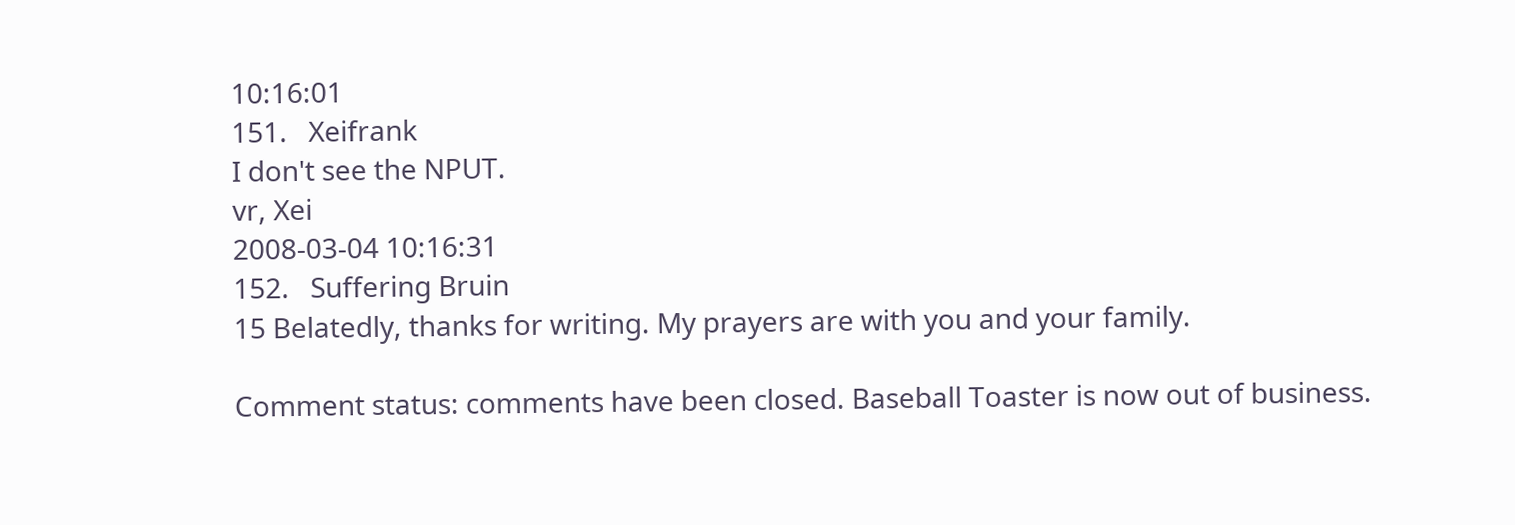10:16:01
151.   Xeifrank
I don't see the NPUT.
vr, Xei
2008-03-04 10:16:31
152.   Suffering Bruin
15 Belatedly, thanks for writing. My prayers are with you and your family.

Comment status: comments have been closed. Baseball Toaster is now out of business.